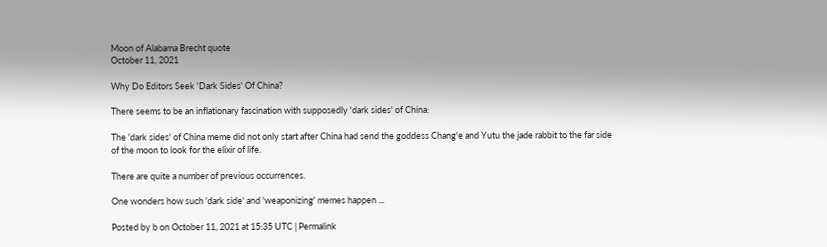Moon of Alabama Brecht quote
October 11, 2021

Why Do Editors Seek 'Dark Sides' Of China?

There seems to be an inflationary fascination with supposedly 'dark sides' of China:

The 'dark sides' of China meme did not only start after China had send the goddess Chang'e and Yutu the jade rabbit to the far side of the moon to look for the elixir of life.

There are quite a number of previous occurrences.

One wonders how such 'dark side' and 'weaponizing' memes happen ...

Posted by b on October 11, 2021 at 15:35 UTC | Permalink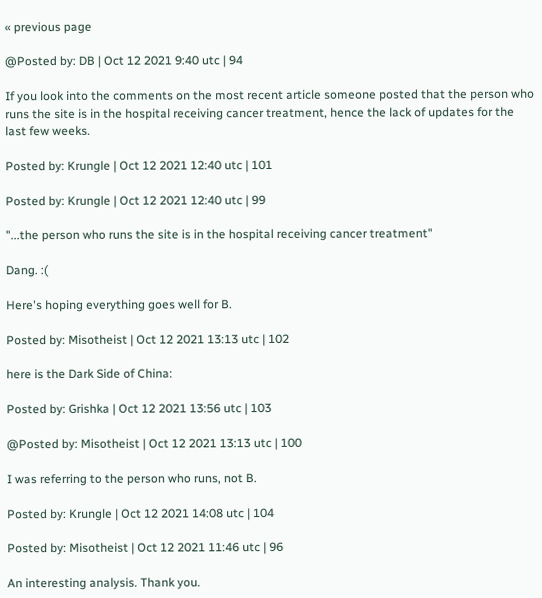« previous page

@Posted by: DB | Oct 12 2021 9:40 utc | 94

If you look into the comments on the most recent article someone posted that the person who runs the site is in the hospital receiving cancer treatment, hence the lack of updates for the last few weeks.

Posted by: Krungle | Oct 12 2021 12:40 utc | 101

Posted by: Krungle | Oct 12 2021 12:40 utc | 99

"...the person who runs the site is in the hospital receiving cancer treatment"

Dang. :(

Here's hoping everything goes well for B.

Posted by: Misotheist | Oct 12 2021 13:13 utc | 102

here is the Dark Side of China:

Posted by: Grishka | Oct 12 2021 13:56 utc | 103

@Posted by: Misotheist | Oct 12 2021 13:13 utc | 100

I was referring to the person who runs, not B.

Posted by: Krungle | Oct 12 2021 14:08 utc | 104

Posted by: Misotheist | Oct 12 2021 11:46 utc | 96

An interesting analysis. Thank you.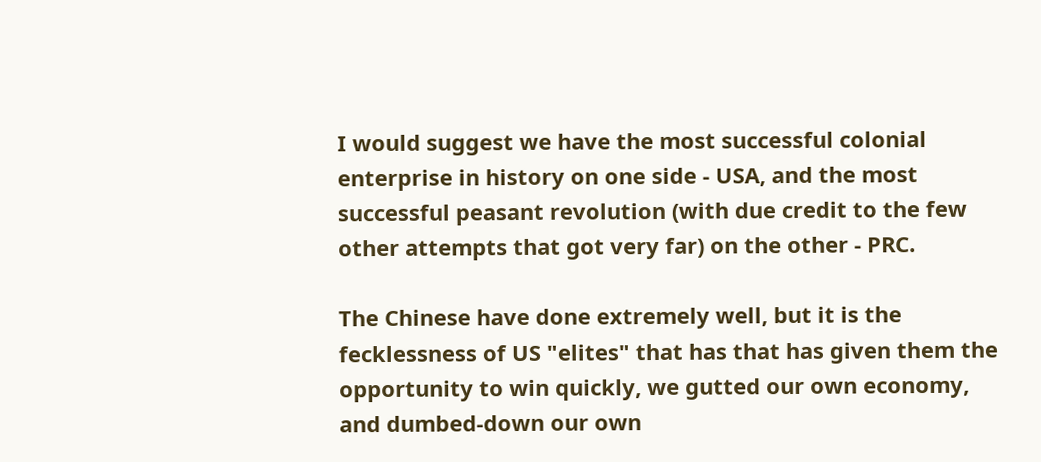I would suggest we have the most successful colonial enterprise in history on one side - USA, and the most successful peasant revolution (with due credit to the few other attempts that got very far) on the other - PRC.

The Chinese have done extremely well, but it is the fecklessness of US "elites" that has that has given them the opportunity to win quickly, we gutted our own economy, and dumbed-down our own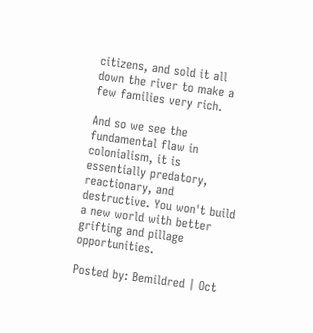citizens, and sold it all down the river to make a few families very rich.

And so we see the fundamental flaw in colonialism, it is essentially predatory, reactionary, and destructive. You won't build a new world with better grifting and pillage opportunities.

Posted by: Bemildred | Oct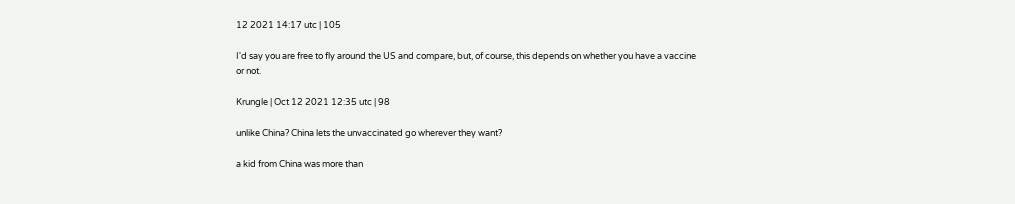12 2021 14:17 utc | 105

I'd say you are free to fly around the US and compare, but, of course, this depends on whether you have a vaccine or not.

Krungle | Oct 12 2021 12:35 utc | 98

unlike China? China lets the unvaccinated go wherever they want?

a kid from China was more than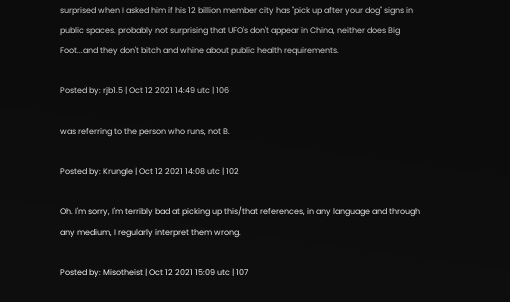surprised when I asked him if his 12 billion member city has "pick up after your dog" signs in public spaces. probably not surprising that UFO's don't appear in China, neither does Big Foot...and they don't bitch and whine about public health requirements.

Posted by: rjb1.5 | Oct 12 2021 14:49 utc | 106

was referring to the person who runs, not B.

Posted by: Krungle | Oct 12 2021 14:08 utc | 102

Oh. I'm sorry, I'm terribly bad at picking up this/that references, in any language and through any medium, I regularly interpret them wrong.

Posted by: Misotheist | Oct 12 2021 15:09 utc | 107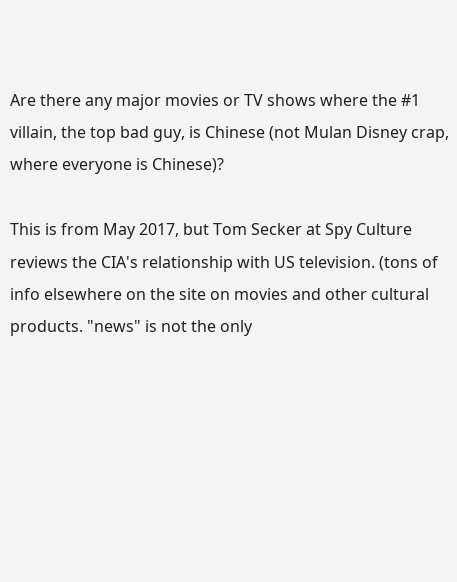Are there any major movies or TV shows where the #1 villain, the top bad guy, is Chinese (not Mulan Disney crap, where everyone is Chinese)?

This is from May 2017, but Tom Secker at Spy Culture reviews the CIA's relationship with US television. (tons of info elsewhere on the site on movies and other cultural products. "news" is not the only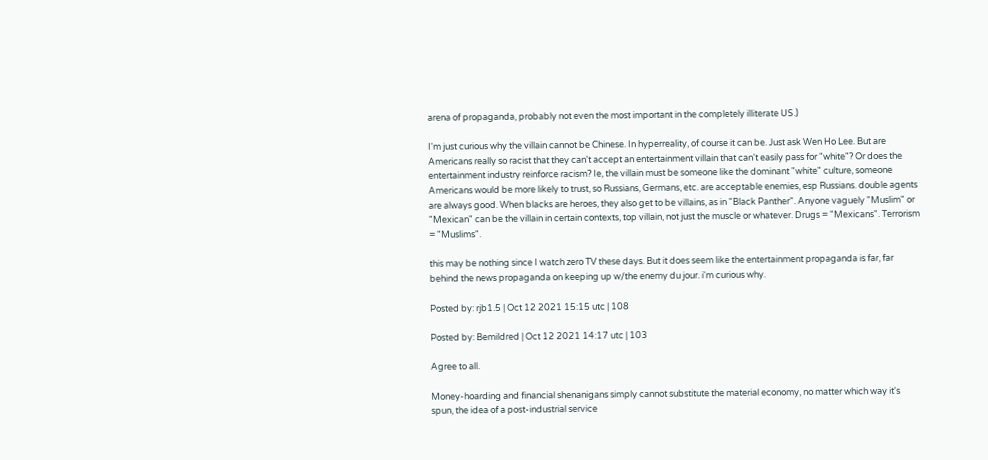arena of propaganda, probably not even the most important in the completely illiterate US.)

I'm just curious why the villain cannot be Chinese. In hyperreality, of course it can be. Just ask Wen Ho Lee. But are Americans really so racist that they can't accept an entertainment villain that can't easily pass for "white"? Or does the entertainment industry reinforce racism? Ie, the villain must be someone like the dominant "white" culture, someone Americans would be more likely to trust, so Russians, Germans, etc. are acceptable enemies, esp Russians. double agents are always good. When blacks are heroes, they also get to be villains, as in "Black Panther". Anyone vaguely "Muslim" or "Mexican" can be the villain in certain contexts, top villain, not just the muscle or whatever. Drugs = "Mexicans". Terrorism = "Muslims".

this may be nothing since I watch zero TV these days. But it does seem like the entertainment propaganda is far, far behind the news propaganda on keeping up w/the enemy du jour. i'm curious why.

Posted by: rjb1.5 | Oct 12 2021 15:15 utc | 108

Posted by: Bemildred | Oct 12 2021 14:17 utc | 103

Agree to all.

Money-hoarding and financial shenanigans simply cannot substitute the material economy, no matter which way it's spun, the idea of a post-industrial service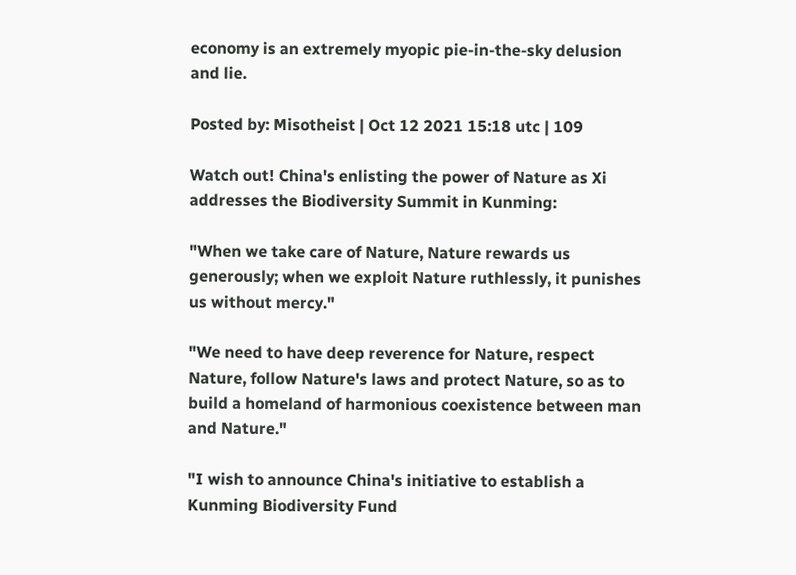economy is an extremely myopic pie-in-the-sky delusion and lie.

Posted by: Misotheist | Oct 12 2021 15:18 utc | 109

Watch out! China's enlisting the power of Nature as Xi addresses the Biodiversity Summit in Kunming:

"When we take care of Nature, Nature rewards us generously; when we exploit Nature ruthlessly, it punishes us without mercy."

"We need to have deep reverence for Nature, respect Nature, follow Nature's laws and protect Nature, so as to build a homeland of harmonious coexistence between man and Nature."

"I wish to announce China's initiative to establish a Kunming Biodiversity Fund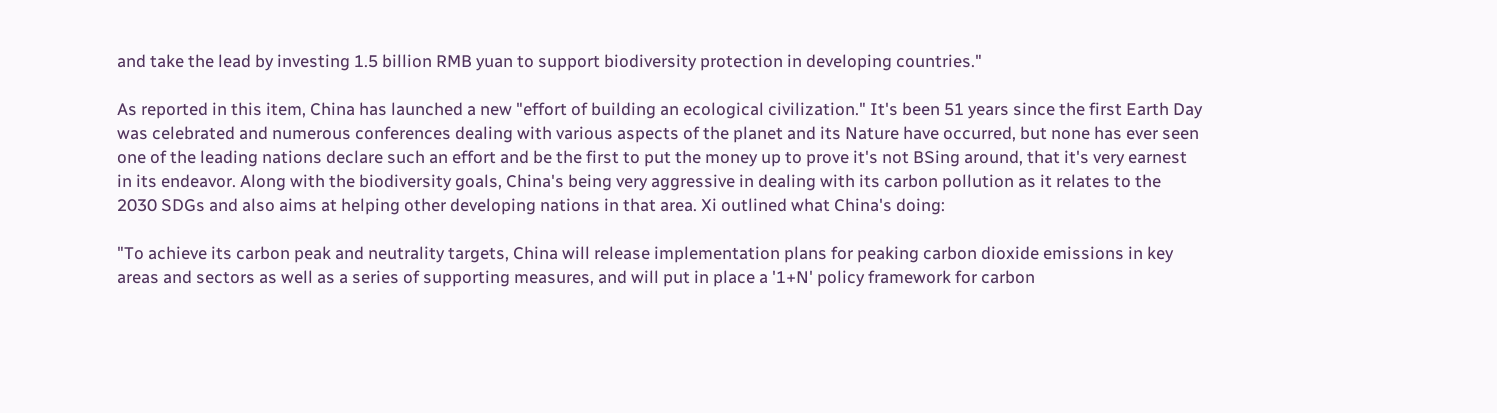and take the lead by investing 1.5 billion RMB yuan to support biodiversity protection in developing countries."

As reported in this item, China has launched a new "effort of building an ecological civilization." It's been 51 years since the first Earth Day was celebrated and numerous conferences dealing with various aspects of the planet and its Nature have occurred, but none has ever seen one of the leading nations declare such an effort and be the first to put the money up to prove it's not BSing around, that it's very earnest in its endeavor. Along with the biodiversity goals, China's being very aggressive in dealing with its carbon pollution as it relates to the 2030 SDGs and also aims at helping other developing nations in that area. Xi outlined what China's doing:

"To achieve its carbon peak and neutrality targets, China will release implementation plans for peaking carbon dioxide emissions in key areas and sectors as well as a series of supporting measures, and will put in place a '1+N' policy framework for carbon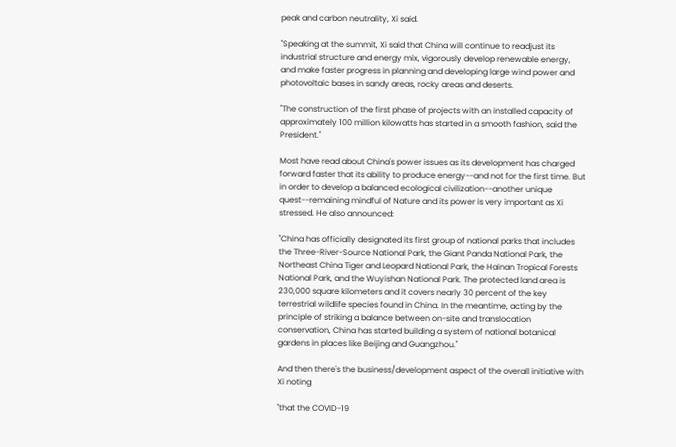peak and carbon neutrality, Xi said.

"Speaking at the summit, Xi said that China will continue to readjust its industrial structure and energy mix, vigorously develop renewable energy, and make faster progress in planning and developing large wind power and photovoltaic bases in sandy areas, rocky areas and deserts.

"The construction of the first phase of projects with an installed capacity of approximately 100 million kilowatts has started in a smooth fashion, said the President."

Most have read about China's power issues as its development has charged forward faster that its ability to produce energy--and not for the first time. But in order to develop a balanced ecological civilization--another unique quest--remaining mindful of Nature and its power is very important as Xi stressed. He also announced:

"China has officially designated its first group of national parks that includes the Three-River-Source National Park, the Giant Panda National Park, the Northeast China Tiger and Leopard National Park, the Hainan Tropical Forests National Park, and the Wuyishan National Park. The protected land area is 230,000 square kilometers and it covers nearly 30 percent of the key terrestrial wildlife species found in China. In the meantime, acting by the principle of striking a balance between on-site and translocation conservation, China has started building a system of national botanical gardens in places like Beijing and Guangzhou."

And then there's the business/development aspect of the overall initiative with Xi noting

"that the COVID-19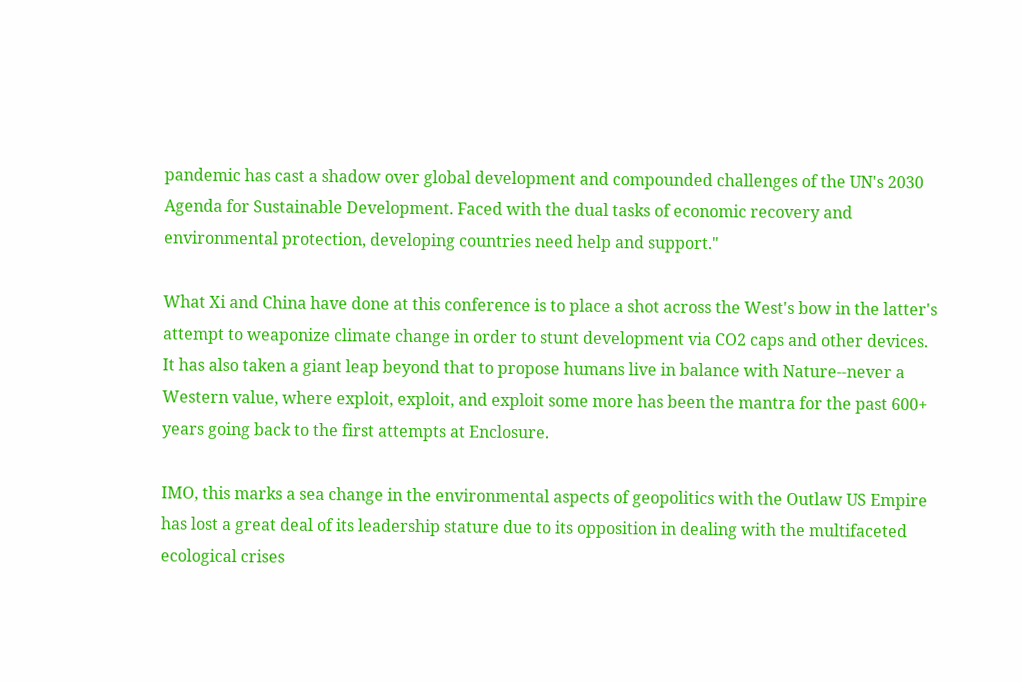pandemic has cast a shadow over global development and compounded challenges of the UN's 2030 Agenda for Sustainable Development. Faced with the dual tasks of economic recovery and environmental protection, developing countries need help and support."

What Xi and China have done at this conference is to place a shot across the West's bow in the latter's attempt to weaponize climate change in order to stunt development via CO2 caps and other devices. It has also taken a giant leap beyond that to propose humans live in balance with Nature--never a Western value, where exploit, exploit, and exploit some more has been the mantra for the past 600+ years going back to the first attempts at Enclosure.

IMO, this marks a sea change in the environmental aspects of geopolitics with the Outlaw US Empire has lost a great deal of its leadership stature due to its opposition in dealing with the multifaceted ecological crises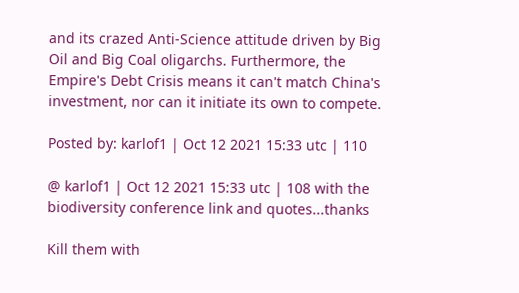and its crazed Anti-Science attitude driven by Big Oil and Big Coal oligarchs. Furthermore, the Empire's Debt Crisis means it can't match China's investment, nor can it initiate its own to compete.

Posted by: karlof1 | Oct 12 2021 15:33 utc | 110

@ karlof1 | Oct 12 2021 15:33 utc | 108 with the biodiversity conference link and quotes...thanks

Kill them with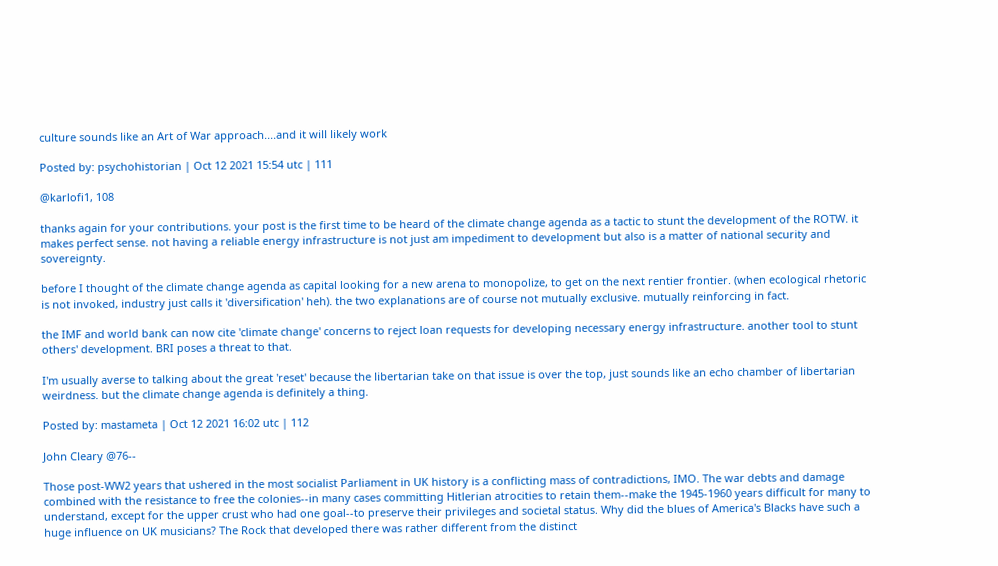culture sounds like an Art of War approach....and it will likely work

Posted by: psychohistorian | Oct 12 2021 15:54 utc | 111

@karlofi1, 108

thanks again for your contributions. your post is the first time to be heard of the climate change agenda as a tactic to stunt the development of the ROTW. it makes perfect sense. not having a reliable energy infrastructure is not just am impediment to development but also is a matter of national security and sovereignty.

before I thought of the climate change agenda as capital looking for a new arena to monopolize, to get on the next rentier frontier. (when ecological rhetoric is not invoked, industry just calls it 'diversification' heh). the two explanations are of course not mutually exclusive. mutually reinforcing in fact.

the IMF and world bank can now cite 'climate change' concerns to reject loan requests for developing necessary energy infrastructure. another tool to stunt others' development. BRI poses a threat to that.

I'm usually averse to talking about the great 'reset' because the libertarian take on that issue is over the top, just sounds like an echo chamber of libertarian weirdness. but the climate change agenda is definitely a thing.

Posted by: mastameta | Oct 12 2021 16:02 utc | 112

John Cleary @76--

Those post-WW2 years that ushered in the most socialist Parliament in UK history is a conflicting mass of contradictions, IMO. The war debts and damage combined with the resistance to free the colonies--in many cases committing Hitlerian atrocities to retain them--make the 1945-1960 years difficult for many to understand, except for the upper crust who had one goal--to preserve their privileges and societal status. Why did the blues of America's Blacks have such a huge influence on UK musicians? The Rock that developed there was rather different from the distinct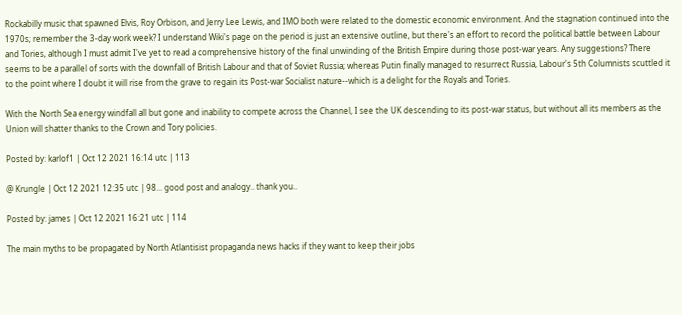Rockabilly music that spawned Elvis, Roy Orbison, and Jerry Lee Lewis, and IMO both were related to the domestic economic environment. And the stagnation continued into the 1970s; remember the 3-day work week? I understand Wiki's page on the period is just an extensive outline, but there's an effort to record the political battle between Labour and Tories, although I must admit I've yet to read a comprehensive history of the final unwinding of the British Empire during those post-war years. Any suggestions? There seems to be a parallel of sorts with the downfall of British Labour and that of Soviet Russia; whereas Putin finally managed to resurrect Russia, Labour's 5th Columnists scuttled it to the point where I doubt it will rise from the grave to regain its Post-war Socialist nature--which is a delight for the Royals and Tories.

With the North Sea energy windfall all but gone and inability to compete across the Channel, I see the UK descending to its post-war status, but without all its members as the Union will shatter thanks to the Crown and Tory policies.

Posted by: karlof1 | Oct 12 2021 16:14 utc | 113

@ Krungle | Oct 12 2021 12:35 utc | 98... good post and analogy.. thank you..

Posted by: james | Oct 12 2021 16:21 utc | 114

The main myths to be propagated by North Atlantisist propaganda news hacks if they want to keep their jobs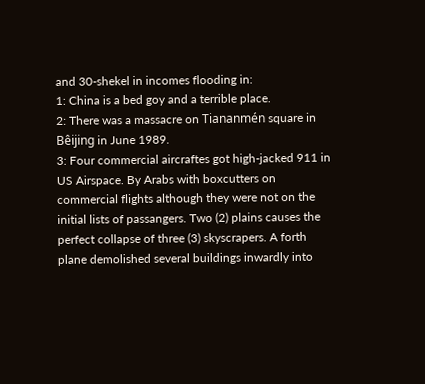and 30-shekel in incomes flooding in:
1: China is a bed goy and a terrible place.
2: There was a massacre on Tiananmén square in Bêijing in June 1989.
3: Four commercial aircraftes got high-jacked 911 in US Airspace. By Arabs with boxcutters on commercial flights although they were not on the initial lists of passangers. Two (2) plains causes the perfect collapse of three (3) skyscrapers. A forth plane demolished several buildings inwardly into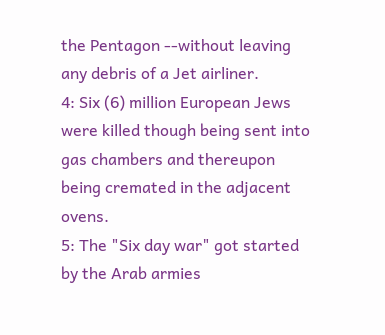the Pentagon --without leaving any debris of a Jet airliner.
4: Six (6) million European Jews were killed though being sent into gas chambers and thereupon being cremated in the adjacent ovens.
5: The "Six day war" got started by the Arab armies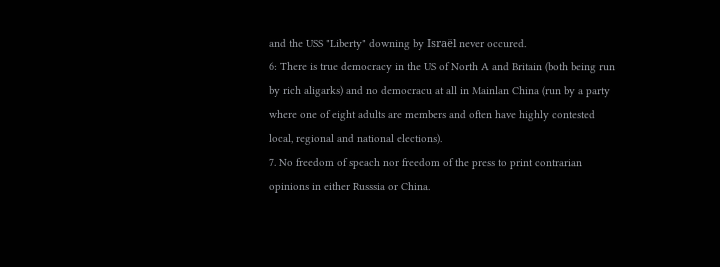and the USS "Liberty" downing by Israël never occured.
6: There is true democracy in the US of North A and Britain (both being run by rich aligarks) and no democracu at all in Mainlan China (run by a party where one of eight adults are members and often have highly contested local, regional and national elections).
7. No freedom of speach nor freedom of the press to print contrarian opinions in either Russsia or China.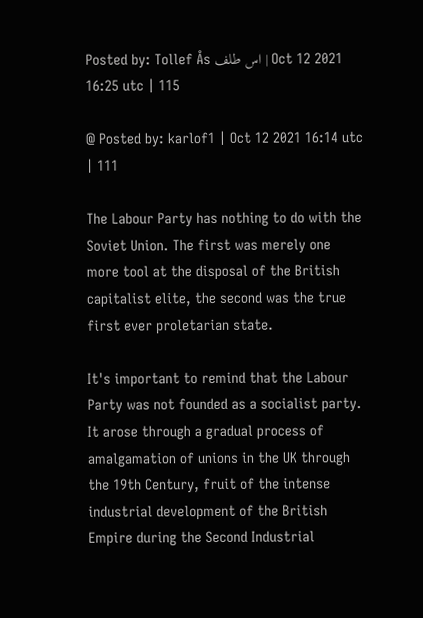Posted by: Tollef Ås اس طلف | Oct 12 2021 16:25 utc | 115

@ Posted by: karlof1 | Oct 12 2021 16:14 utc | 111

The Labour Party has nothing to do with the Soviet Union. The first was merely one more tool at the disposal of the British capitalist elite, the second was the true first ever proletarian state.

It's important to remind that the Labour Party was not founded as a socialist party. It arose through a gradual process of amalgamation of unions in the UK through the 19th Century, fruit of the intense industrial development of the British Empire during the Second Industrial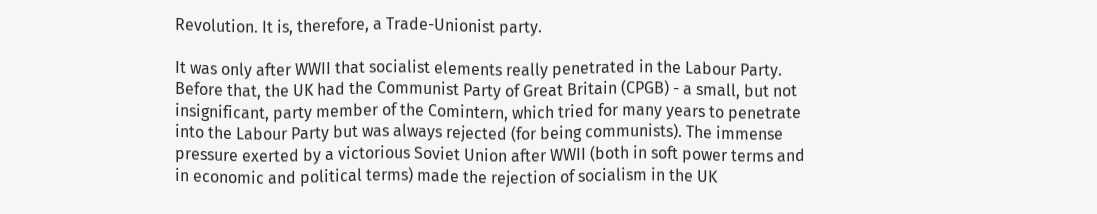Revolution. It is, therefore, a Trade-Unionist party.

It was only after WWII that socialist elements really penetrated in the Labour Party. Before that, the UK had the Communist Party of Great Britain (CPGB) - a small, but not insignificant, party member of the Comintern, which tried for many years to penetrate into the Labour Party but was always rejected (for being communists). The immense pressure exerted by a victorious Soviet Union after WWII (both in soft power terms and in economic and political terms) made the rejection of socialism in the UK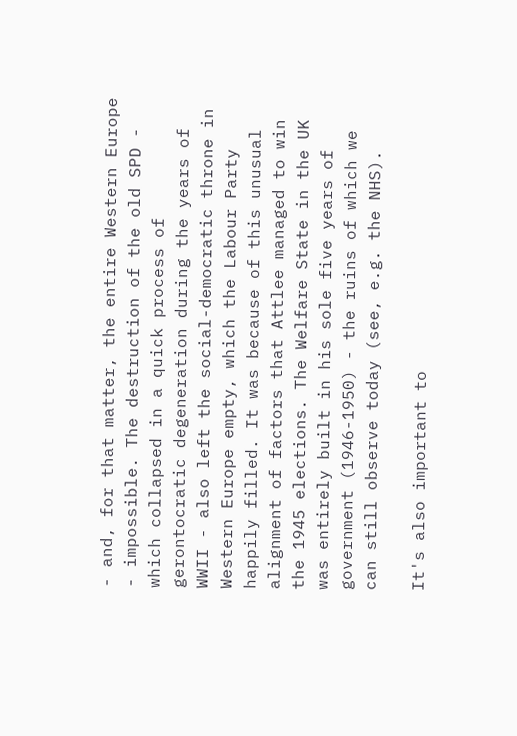- and, for that matter, the entire Western Europe - impossible. The destruction of the old SPD - which collapsed in a quick process of gerontocratic degeneration during the years of WWII - also left the social-democratic throne in Western Europe empty, which the Labour Party happily filled. It was because of this unusual alignment of factors that Attlee managed to win the 1945 elections. The Welfare State in the UK was entirely built in his sole five years of government (1946-1950) - the ruins of which we can still observe today (see, e.g. the NHS).

It's also important to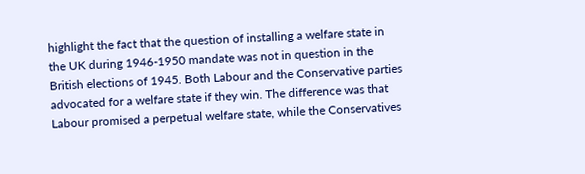highlight the fact that the question of installing a welfare state in the UK during 1946-1950 mandate was not in question in the British elections of 1945. Both Labour and the Conservative parties advocated for a welfare state if they win. The difference was that Labour promised a perpetual welfare state, while the Conservatives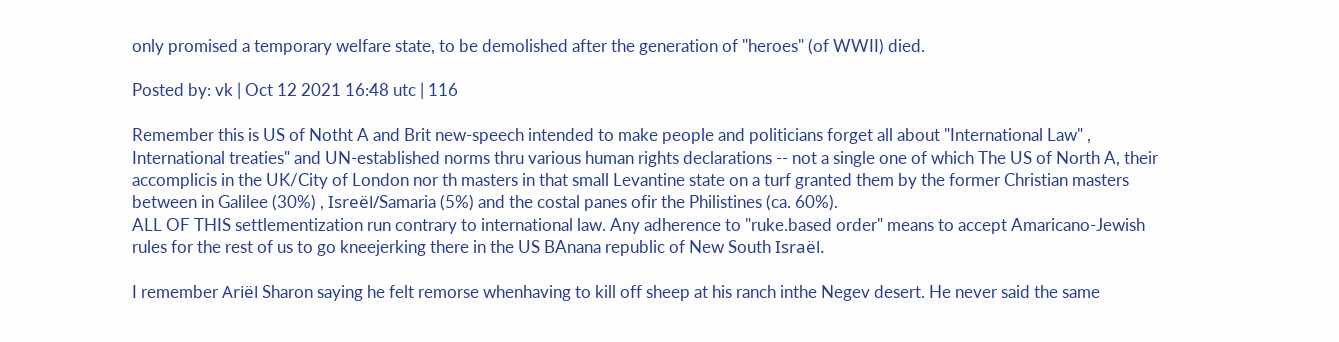only promised a temporary welfare state, to be demolished after the generation of "heroes" (of WWII) died.

Posted by: vk | Oct 12 2021 16:48 utc | 116

Remember this is US of Notht A and Brit new-speech intended to make people and politicians forget all about "International Law" , International treaties" and UN-established norms thru various human rights declarations -- not a single one of which The US of North A, their accomplicis in the UK/City of London nor th masters in that small Levantine state on a turf granted them by the former Christian masters between in Galilee (30%) , Isreël/Samaria (5%) and the costal panes ofir the Philistines (ca. 60%).
ALL OF THIS settlementization run contrary to international law. Any adherence to "ruke.based order" means to accept Amaricano-Jewish rules for the rest of us to go kneejerking there in the US BAnana republic of New South Israël.

I remember Ariël Sharon saying he felt remorse whenhaving to kill off sheep at his ranch inthe Negev desert. He never said the same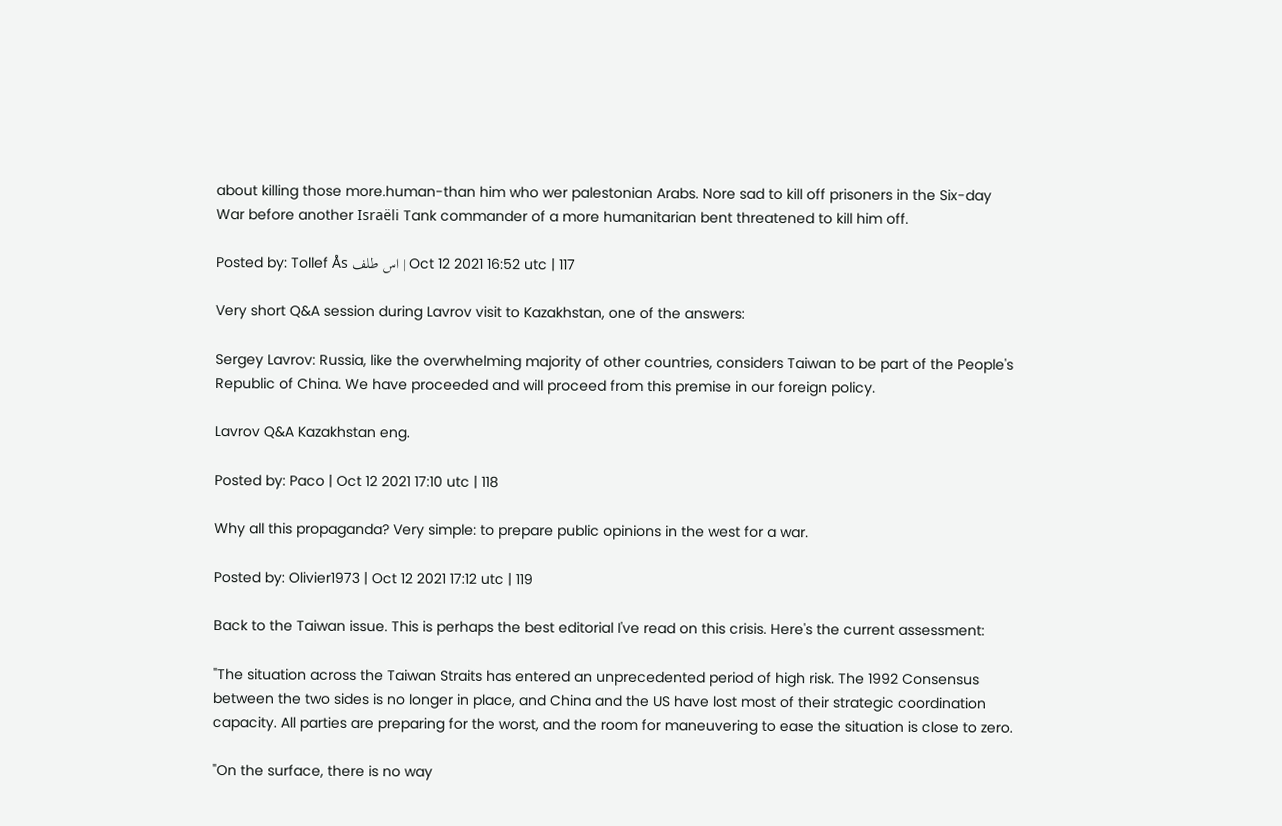about killing those more.human-than him who wer palestonian Arabs. Nore sad to kill off prisoners in the Six-day War before another Israëli Tank commander of a more humanitarian bent threatened to kill him off.

Posted by: Tollef Ås اس طلف | Oct 12 2021 16:52 utc | 117

Very short Q&A session during Lavrov visit to Kazakhstan, one of the answers:

Sergey Lavrov: Russia, like the overwhelming majority of other countries, considers Taiwan to be part of the People's Republic of China. We have proceeded and will proceed from this premise in our foreign policy.

Lavrov Q&A Kazakhstan eng.

Posted by: Paco | Oct 12 2021 17:10 utc | 118

Why all this propaganda? Very simple: to prepare public opinions in the west for a war.

Posted by: Olivier1973 | Oct 12 2021 17:12 utc | 119

Back to the Taiwan issue. This is perhaps the best editorial I've read on this crisis. Here's the current assessment:

"The situation across the Taiwan Straits has entered an unprecedented period of high risk. The 1992 Consensus between the two sides is no longer in place, and China and the US have lost most of their strategic coordination capacity. All parties are preparing for the worst, and the room for maneuvering to ease the situation is close to zero.

"On the surface, there is no way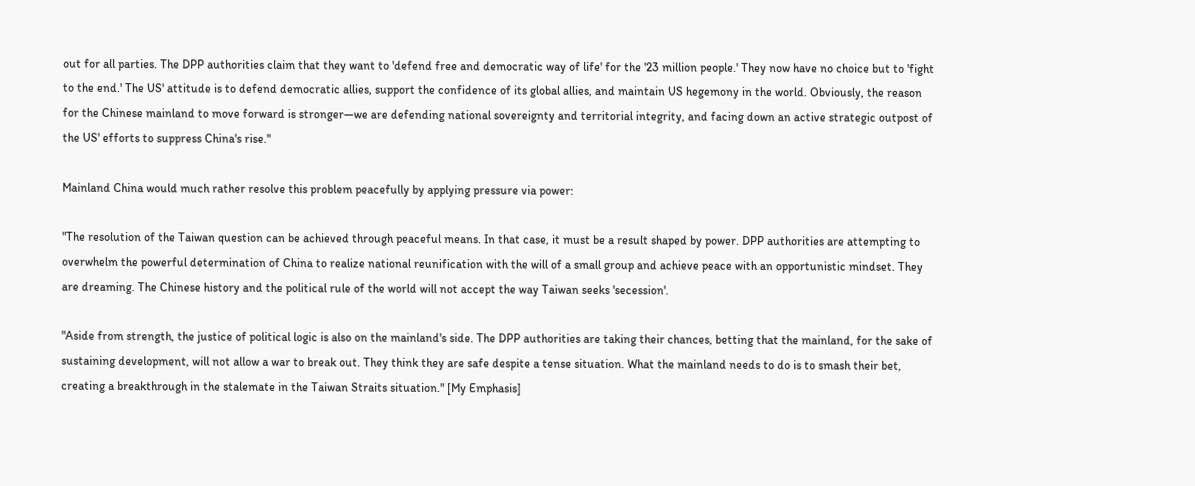out for all parties. The DPP authorities claim that they want to 'defend free and democratic way of life' for the '23 million people.' They now have no choice but to 'fight to the end.' The US' attitude is to defend democratic allies, support the confidence of its global allies, and maintain US hegemony in the world. Obviously, the reason for the Chinese mainland to move forward is stronger—we are defending national sovereignty and territorial integrity, and facing down an active strategic outpost of the US' efforts to suppress China's rise."

Mainland China would much rather resolve this problem peacefully by applying pressure via power:

"The resolution of the Taiwan question can be achieved through peaceful means. In that case, it must be a result shaped by power. DPP authorities are attempting to overwhelm the powerful determination of China to realize national reunification with the will of a small group and achieve peace with an opportunistic mindset. They are dreaming. The Chinese history and the political rule of the world will not accept the way Taiwan seeks 'secession'.

"Aside from strength, the justice of political logic is also on the mainland's side. The DPP authorities are taking their chances, betting that the mainland, for the sake of sustaining development, will not allow a war to break out. They think they are safe despite a tense situation. What the mainland needs to do is to smash their bet, creating a breakthrough in the stalemate in the Taiwan Straits situation." [My Emphasis]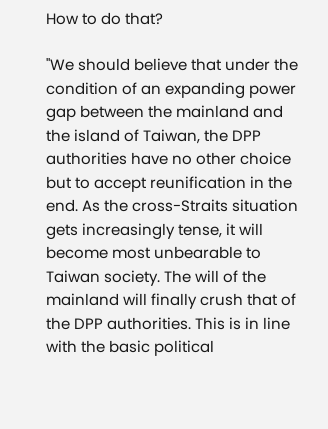How to do that?

"We should believe that under the condition of an expanding power gap between the mainland and the island of Taiwan, the DPP authorities have no other choice but to accept reunification in the end. As the cross-Straits situation gets increasingly tense, it will become most unbearable to Taiwan society. The will of the mainland will finally crush that of the DPP authorities. This is in line with the basic political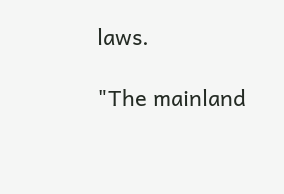laws.

"The mainland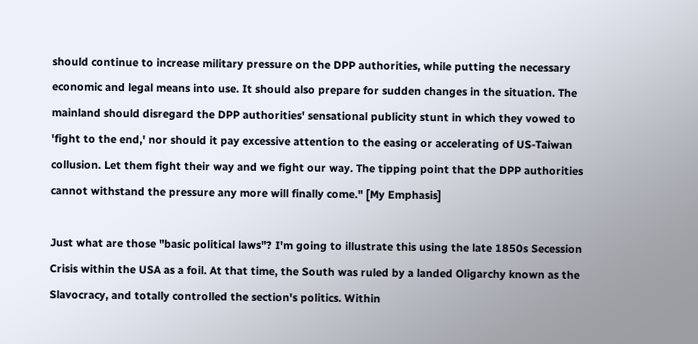should continue to increase military pressure on the DPP authorities, while putting the necessary economic and legal means into use. It should also prepare for sudden changes in the situation. The mainland should disregard the DPP authorities' sensational publicity stunt in which they vowed to 'fight to the end,' nor should it pay excessive attention to the easing or accelerating of US-Taiwan collusion. Let them fight their way and we fight our way. The tipping point that the DPP authorities cannot withstand the pressure any more will finally come." [My Emphasis]

Just what are those "basic political laws"? I'm going to illustrate this using the late 1850s Secession Crisis within the USA as a foil. At that time, the South was ruled by a landed Oligarchy known as the Slavocracy, and totally controlled the section's politics. Within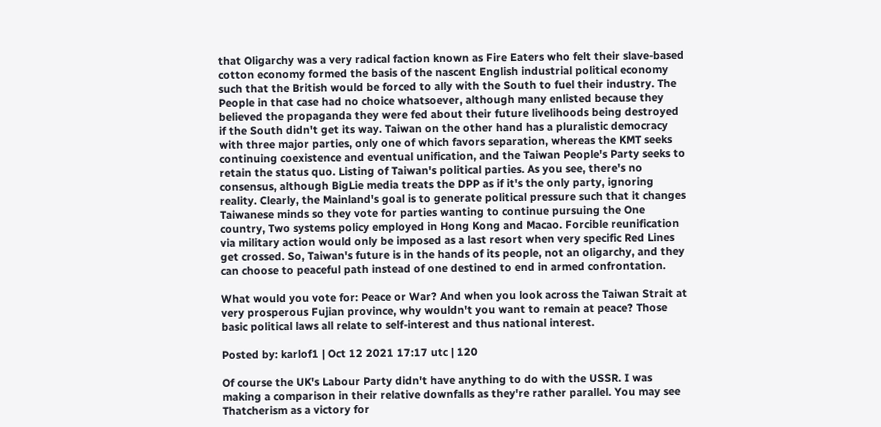that Oligarchy was a very radical faction known as Fire Eaters who felt their slave-based cotton economy formed the basis of the nascent English industrial political economy such that the British would be forced to ally with the South to fuel their industry. The People in that case had no choice whatsoever, although many enlisted because they believed the propaganda they were fed about their future livelihoods being destroyed if the South didn't get its way. Taiwan on the other hand has a pluralistic democracy with three major parties, only one of which favors separation, whereas the KMT seeks continuing coexistence and eventual unification, and the Taiwan People's Party seeks to retain the status quo. Listing of Taiwan's political parties. As you see, there's no consensus, although BigLie media treats the DPP as if it's the only party, ignoring reality. Clearly, the Mainland's goal is to generate political pressure such that it changes Taiwanese minds so they vote for parties wanting to continue pursuing the One country, Two systems policy employed in Hong Kong and Macao. Forcible reunification via military action would only be imposed as a last resort when very specific Red Lines get crossed. So, Taiwan's future is in the hands of its people, not an oligarchy, and they can choose to peaceful path instead of one destined to end in armed confrontation.

What would you vote for: Peace or War? And when you look across the Taiwan Strait at very prosperous Fujian province, why wouldn't you want to remain at peace? Those basic political laws all relate to self-interest and thus national interest.

Posted by: karlof1 | Oct 12 2021 17:17 utc | 120

Of course the UK's Labour Party didn't have anything to do with the USSR. I was making a comparison in their relative downfalls as they're rather parallel. You may see Thatcherism as a victory for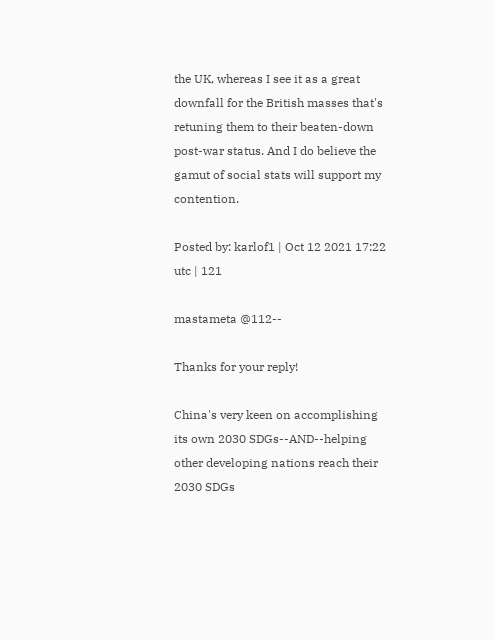the UK, whereas I see it as a great downfall for the British masses that's retuning them to their beaten-down post-war status. And I do believe the gamut of social stats will support my contention.

Posted by: karlof1 | Oct 12 2021 17:22 utc | 121

mastameta @112--

Thanks for your reply!

China's very keen on accomplishing its own 2030 SDGs--AND--helping other developing nations reach their 2030 SDGs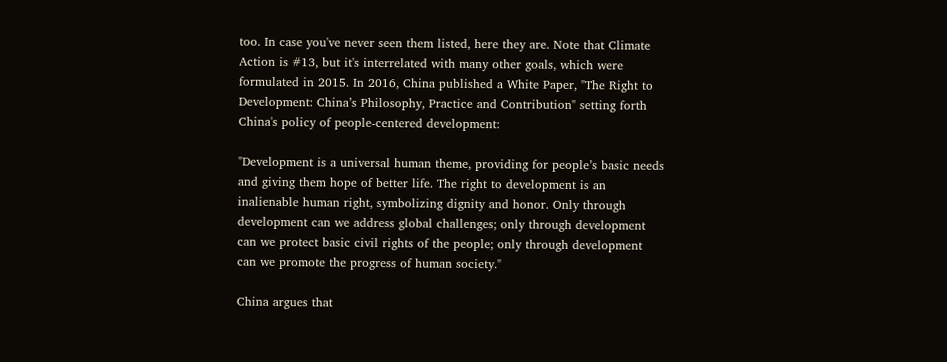too. In case you've never seen them listed, here they are. Note that Climate Action is #13, but it's interrelated with many other goals, which were formulated in 2015. In 2016, China published a White Paper, "The Right to Development: China’s Philosophy, Practice and Contribution" setting forth China's policy of people-centered development:

"Development is a universal human theme, providing for people’s basic needs and giving them hope of better life. The right to development is an inalienable human right, symbolizing dignity and honor. Only through development can we address global challenges; only through development can we protect basic civil rights of the people; only through development can we promote the progress of human society."

China argues that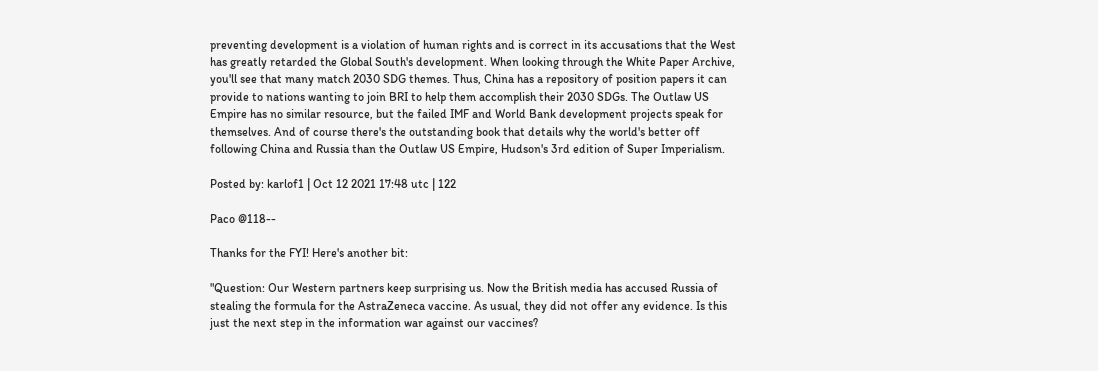preventing development is a violation of human rights and is correct in its accusations that the West has greatly retarded the Global South's development. When looking through the White Paper Archive, you'll see that many match 2030 SDG themes. Thus, China has a repository of position papers it can provide to nations wanting to join BRI to help them accomplish their 2030 SDGs. The Outlaw US Empire has no similar resource, but the failed IMF and World Bank development projects speak for themselves. And of course there's the outstanding book that details why the world's better off following China and Russia than the Outlaw US Empire, Hudson's 3rd edition of Super Imperialism.

Posted by: karlof1 | Oct 12 2021 17:48 utc | 122

Paco @118--

Thanks for the FYI! Here's another bit:

"Question: Our Western partners keep surprising us. Now the British media has accused Russia of stealing the formula for the AstraZeneca vaccine. As usual, they did not offer any evidence. Is this just the next step in the information war against our vaccines?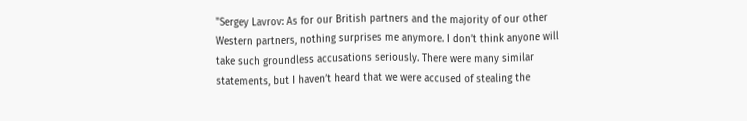"Sergey Lavrov: As for our British partners and the majority of our other Western partners, nothing surprises me anymore. I don’t think anyone will take such groundless accusations seriously. There were many similar statements, but I haven’t heard that we were accused of stealing the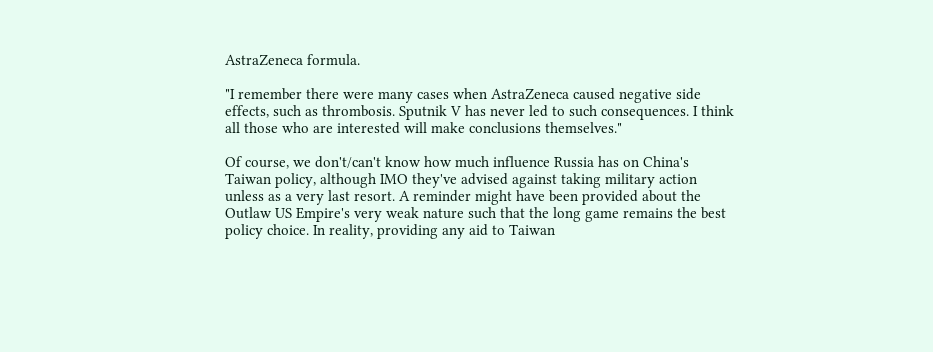AstraZeneca formula.

"I remember there were many cases when AstraZeneca caused negative side effects, such as thrombosis. Sputnik V has never led to such consequences. I think all those who are interested will make conclusions themselves."

Of course, we don't/can't know how much influence Russia has on China's Taiwan policy, although IMO they've advised against taking military action unless as a very last resort. A reminder might have been provided about the Outlaw US Empire's very weak nature such that the long game remains the best policy choice. In reality, providing any aid to Taiwan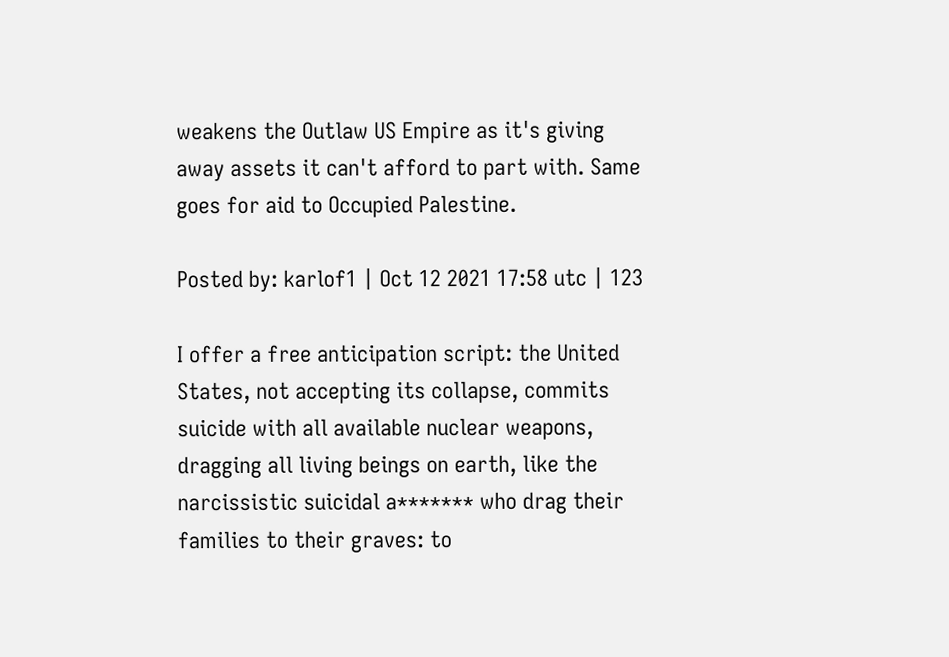weakens the Outlaw US Empire as it's giving away assets it can't afford to part with. Same goes for aid to Occupied Palestine.

Posted by: karlof1 | Oct 12 2021 17:58 utc | 123

I offer a free anticipation script: the United States, not accepting its collapse, commits suicide with all available nuclear weapons, dragging all living beings on earth, like the narcissistic suicidal a******* who drag their families to their graves: to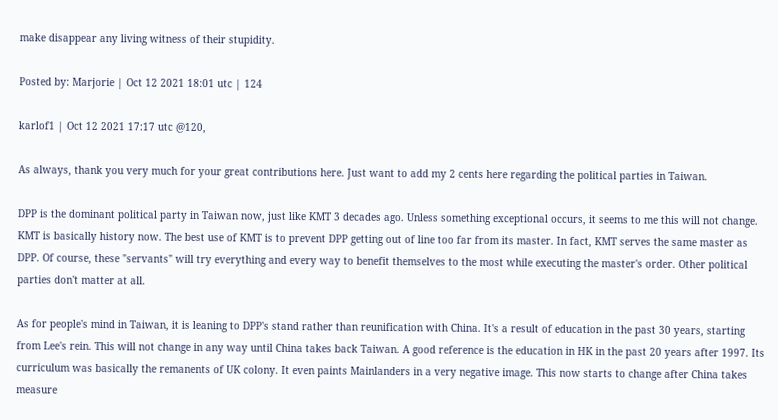make disappear any living witness of their stupidity.

Posted by: Marjorie | Oct 12 2021 18:01 utc | 124

karlof1 | Oct 12 2021 17:17 utc @120,

As always, thank you very much for your great contributions here. Just want to add my 2 cents here regarding the political parties in Taiwan.

DPP is the dominant political party in Taiwan now, just like KMT 3 decades ago. Unless something exceptional occurs, it seems to me this will not change. KMT is basically history now. The best use of KMT is to prevent DPP getting out of line too far from its master. In fact, KMT serves the same master as DPP. Of course, these "servants" will try everything and every way to benefit themselves to the most while executing the master's order. Other political parties don't matter at all.

As for people's mind in Taiwan, it is leaning to DPP's stand rather than reunification with China. It's a result of education in the past 30 years, starting from Lee's rein. This will not change in any way until China takes back Taiwan. A good reference is the education in HK in the past 20 years after 1997. Its curriculum was basically the remanents of UK colony. It even paints Mainlanders in a very negative image. This now starts to change after China takes measure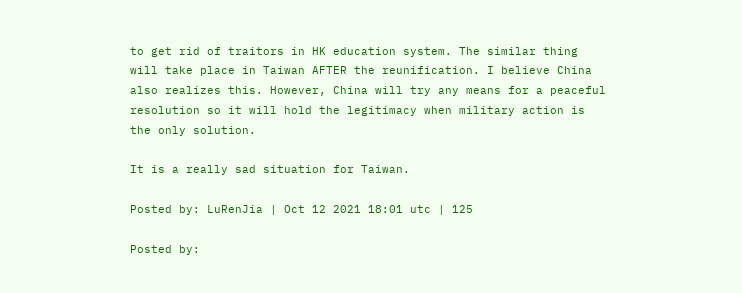to get rid of traitors in HK education system. The similar thing will take place in Taiwan AFTER the reunification. I believe China also realizes this. However, China will try any means for a peaceful resolution so it will hold the legitimacy when military action is the only solution.

It is a really sad situation for Taiwan.

Posted by: LuRenJia | Oct 12 2021 18:01 utc | 125

Posted by: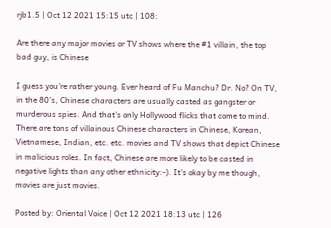rjb1.5 | Oct 12 2021 15:15 utc | 108:

Are there any major movies or TV shows where the #1 villain, the top bad guy, is Chinese

I guess you're rather young. Ever heard of Fu Manchu? Dr. No? On TV, in the 80's, Chinese characters are usually casted as gangster or murderous spies. And that's only Hollywood flicks that come to mind. There are tons of villainous Chinese characters in Chinese, Korean, Vietnamese, Indian, etc. etc. movies and TV shows that depict Chinese in malicious roles. In fact, Chinese are more likely to be casted in negative lights than any other ethnicity:-). It's okay by me though, movies are just movies.

Posted by: Oriental Voice | Oct 12 2021 18:13 utc | 126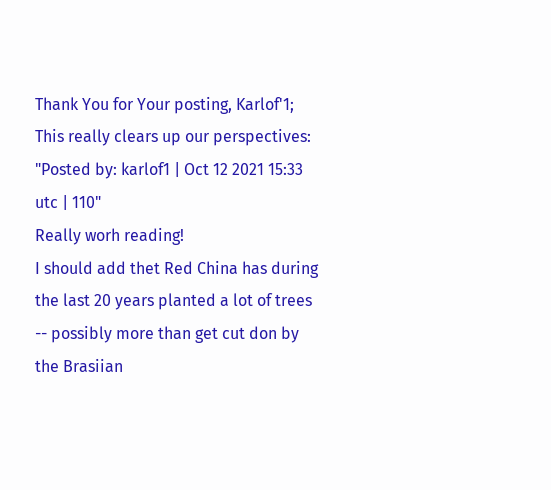Thank You for Your posting, Karlof'1; This really clears up our perspectives:
"Posted by: karlof1 | Oct 12 2021 15:33 utc | 110"
Really worh reading!
I should add thet Red China has during the last 20 years planted a lot of trees -- possibly more than get cut don by the Brasiian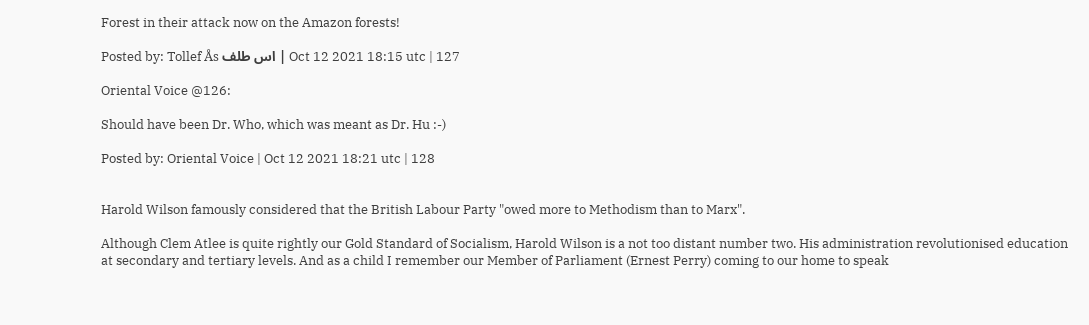Forest in their attack now on the Amazon forests!

Posted by: Tollef Ås اس طلف | Oct 12 2021 18:15 utc | 127

Oriental Voice @126:

Should have been Dr. Who, which was meant as Dr. Hu :-)

Posted by: Oriental Voice | Oct 12 2021 18:21 utc | 128


Harold Wilson famously considered that the British Labour Party "owed more to Methodism than to Marx".

Although Clem Atlee is quite rightly our Gold Standard of Socialism, Harold Wilson is a not too distant number two. His administration revolutionised education at secondary and tertiary levels. And as a child I remember our Member of Parliament (Ernest Perry) coming to our home to speak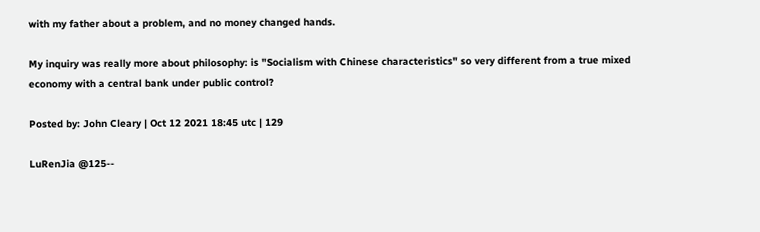with my father about a problem, and no money changed hands.

My inquiry was really more about philosophy: is "Socialism with Chinese characteristics" so very different from a true mixed economy with a central bank under public control?

Posted by: John Cleary | Oct 12 2021 18:45 utc | 129

LuRenJia @125--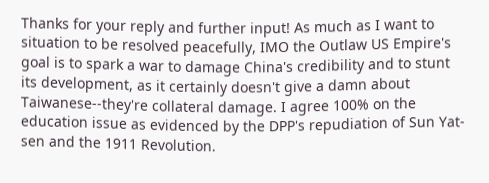Thanks for your reply and further input! As much as I want to situation to be resolved peacefully, IMO the Outlaw US Empire's goal is to spark a war to damage China's credibility and to stunt its development, as it certainly doesn't give a damn about Taiwanese--they're collateral damage. I agree 100% on the education issue as evidenced by the DPP's repudiation of Sun Yat-sen and the 1911 Revolution.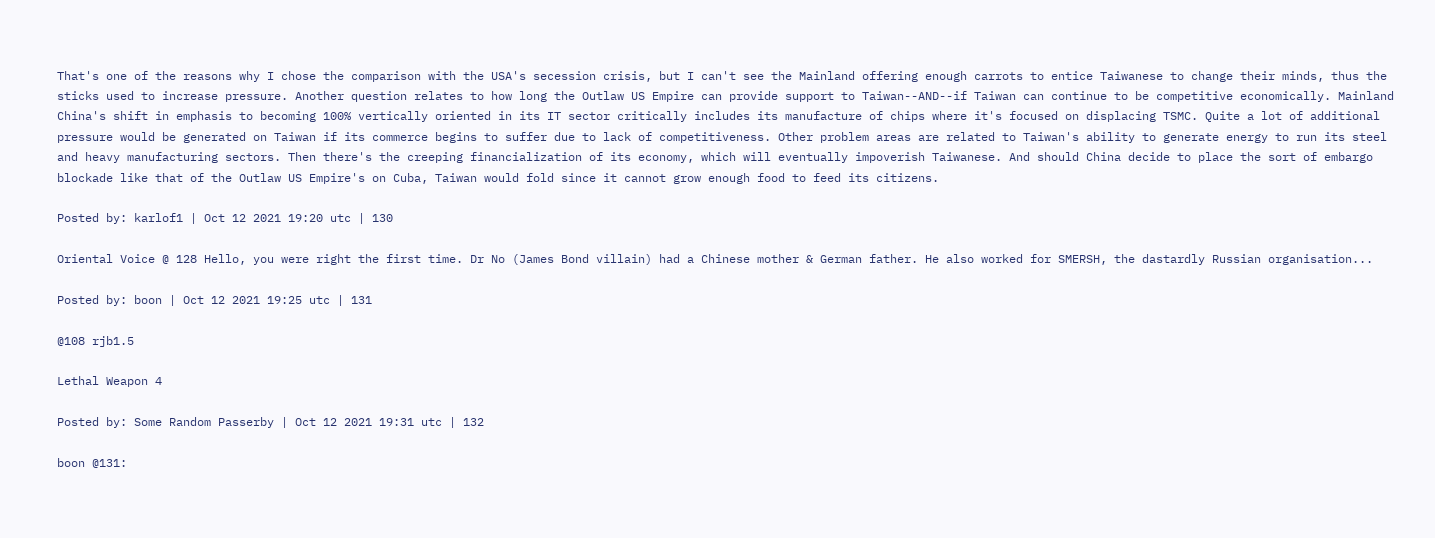That's one of the reasons why I chose the comparison with the USA's secession crisis, but I can't see the Mainland offering enough carrots to entice Taiwanese to change their minds, thus the sticks used to increase pressure. Another question relates to how long the Outlaw US Empire can provide support to Taiwan--AND--if Taiwan can continue to be competitive economically. Mainland China's shift in emphasis to becoming 100% vertically oriented in its IT sector critically includes its manufacture of chips where it's focused on displacing TSMC. Quite a lot of additional pressure would be generated on Taiwan if its commerce begins to suffer due to lack of competitiveness. Other problem areas are related to Taiwan's ability to generate energy to run its steel and heavy manufacturing sectors. Then there's the creeping financialization of its economy, which will eventually impoverish Taiwanese. And should China decide to place the sort of embargo blockade like that of the Outlaw US Empire's on Cuba, Taiwan would fold since it cannot grow enough food to feed its citizens.

Posted by: karlof1 | Oct 12 2021 19:20 utc | 130

Oriental Voice @ 128 Hello, you were right the first time. Dr No (James Bond villain) had a Chinese mother & German father. He also worked for SMERSH, the dastardly Russian organisation...

Posted by: boon | Oct 12 2021 19:25 utc | 131

@108 rjb1.5

Lethal Weapon 4

Posted by: Some Random Passerby | Oct 12 2021 19:31 utc | 132

boon @131: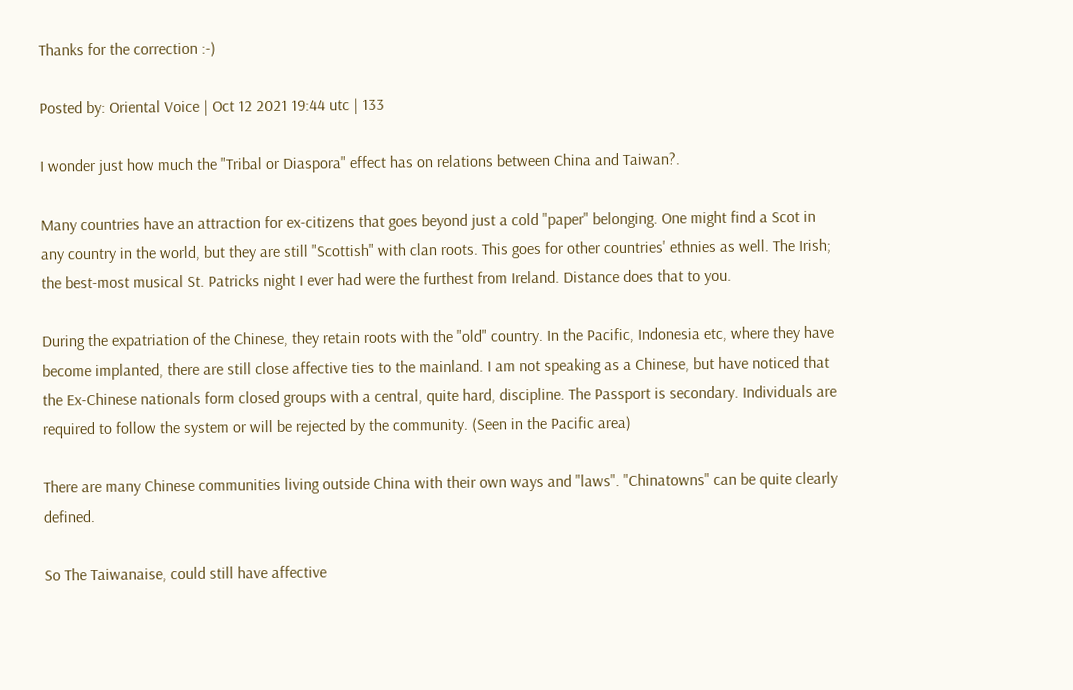Thanks for the correction :-)

Posted by: Oriental Voice | Oct 12 2021 19:44 utc | 133

I wonder just how much the "Tribal or Diaspora" effect has on relations between China and Taiwan?.

Many countries have an attraction for ex-citizens that goes beyond just a cold "paper" belonging. One might find a Scot in any country in the world, but they are still "Scottish" with clan roots. This goes for other countries' ethnies as well. The Irish; the best-most musical St. Patricks night I ever had were the furthest from Ireland. Distance does that to you.

During the expatriation of the Chinese, they retain roots with the "old" country. In the Pacific, Indonesia etc, where they have become implanted, there are still close affective ties to the mainland. I am not speaking as a Chinese, but have noticed that the Ex-Chinese nationals form closed groups with a central, quite hard, discipline. The Passport is secondary. Individuals are required to follow the system or will be rejected by the community. (Seen in the Pacific area)

There are many Chinese communities living outside China with their own ways and "laws". "Chinatowns" can be quite clearly defined.

So The Taiwanaise, could still have affective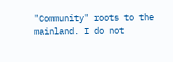"Community" roots to the mainland. I do not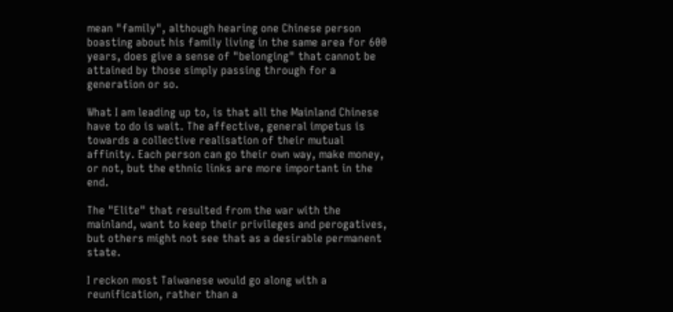mean "family", although hearing one Chinese person boasting about his family living in the same area for 600 years, does give a sense of "belonging" that cannot be attained by those simply passing through for a generation or so.

What I am leading up to, is that all the Mainland Chinese have to do is wait. The affective, general impetus is towards a collective realisation of their mutual affinity. Each person can go their own way, make money, or not, but the ethnic links are more important in the end.

The "Elite" that resulted from the war with the mainland, want to keep their privileges and perogatives, but others might not see that as a desirable permanent state.

I reckon most Taiwanese would go along with a reunification, rather than a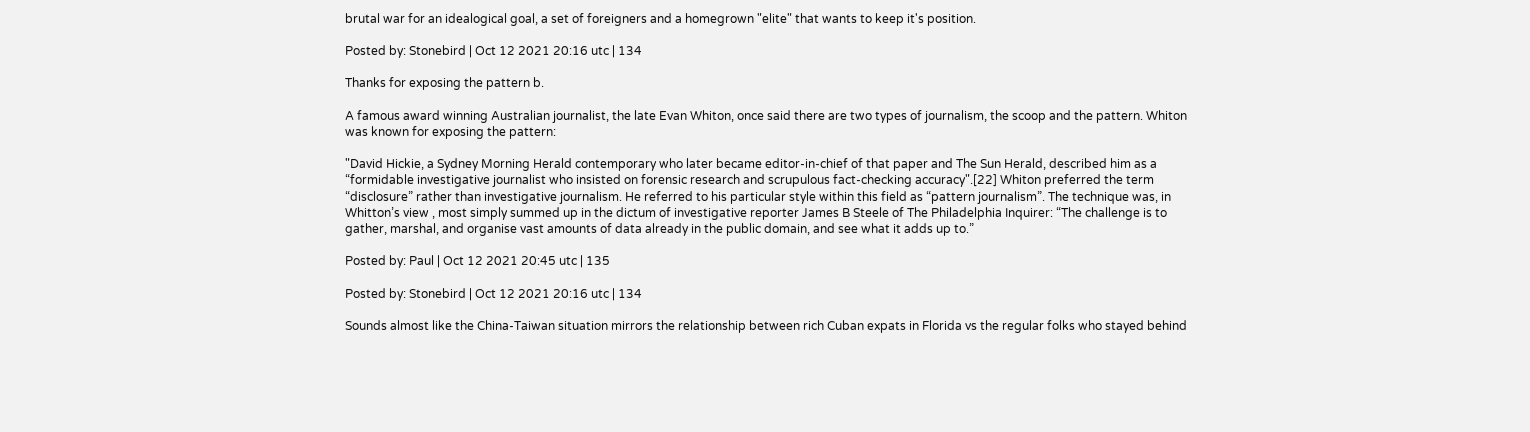brutal war for an idealogical goal, a set of foreigners and a homegrown "elite" that wants to keep it's position.

Posted by: Stonebird | Oct 12 2021 20:16 utc | 134

Thanks for exposing the pattern b.

A famous award winning Australian journalist, the late Evan Whiton, once said there are two types of journalism, the scoop and the pattern. Whiton was known for exposing the pattern:

"David Hickie, a Sydney Morning Herald contemporary who later became editor-in-chief of that paper and The Sun Herald, described him as a “formidable investigative journalist who insisted on forensic research and scrupulous fact-checking accuracy".[22] Whiton preferred the term “disclosure” rather than investigative journalism. He referred to his particular style within this field as “pattern journalism”. The technique was, in Whitton’s view , most simply summed up in the dictum of investigative reporter James B Steele of The Philadelphia Inquirer: “The challenge is to gather, marshal, and organise vast amounts of data already in the public domain, and see what it adds up to.”

Posted by: Paul | Oct 12 2021 20:45 utc | 135

Posted by: Stonebird | Oct 12 2021 20:16 utc | 134

Sounds almost like the China-Taiwan situation mirrors the relationship between rich Cuban expats in Florida vs the regular folks who stayed behind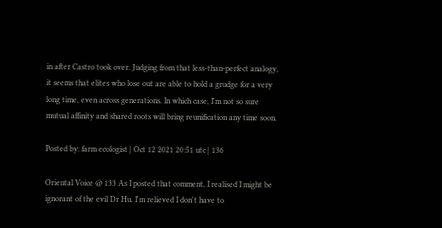in after Castro took over. Judging from that less-than-perfect analogy, it seems that elites who lose out are able to hold a grudge for a very long time, even across generations. In which case, I'm not so sure mutual affinity and shared roots will bring reunification any time soon.

Posted by: farm ecologist | Oct 12 2021 20:51 utc | 136

Oriental Voice @ 133 As I posted that comment, I realised I might be ignorant of the evil Dr Hu. I'm relieved I don't have to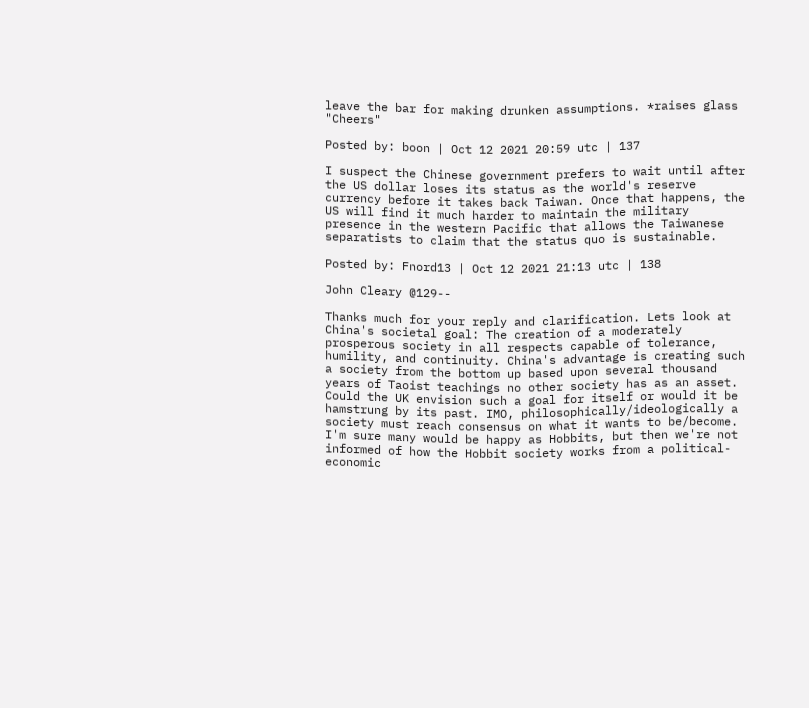leave the bar for making drunken assumptions. *raises glass "Cheers"

Posted by: boon | Oct 12 2021 20:59 utc | 137

I suspect the Chinese government prefers to wait until after the US dollar loses its status as the world's reserve currency before it takes back Taiwan. Once that happens, the US will find it much harder to maintain the military presence in the western Pacific that allows the Taiwanese separatists to claim that the status quo is sustainable.

Posted by: Fnord13 | Oct 12 2021 21:13 utc | 138

John Cleary @129--

Thanks much for your reply and clarification. Lets look at China's societal goal: The creation of a moderately prosperous society in all respects capable of tolerance, humility, and continuity. China's advantage is creating such a society from the bottom up based upon several thousand years of Taoist teachings no other society has as an asset. Could the UK envision such a goal for itself or would it be hamstrung by its past. IMO, philosophically/ideologically a society must reach consensus on what it wants to be/become. I'm sure many would be happy as Hobbits, but then we're not informed of how the Hobbit society works from a political-economic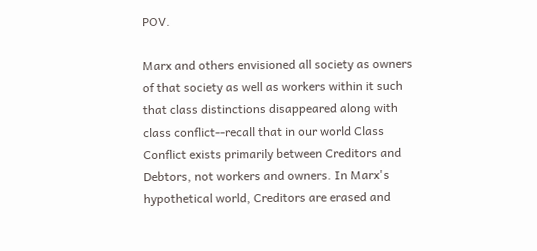POV.

Marx and others envisioned all society as owners of that society as well as workers within it such that class distinctions disappeared along with class conflict--recall that in our world Class Conflict exists primarily between Creditors and Debtors, not workers and owners. In Marx's hypothetical world, Creditors are erased and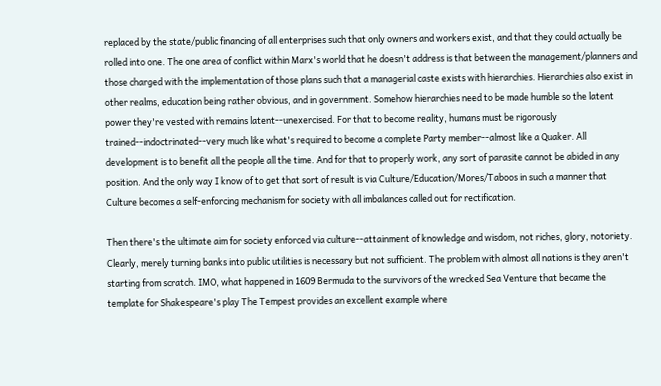replaced by the state/public financing of all enterprises such that only owners and workers exist, and that they could actually be rolled into one. The one area of conflict within Marx's world that he doesn't address is that between the management/planners and those charged with the implementation of those plans such that a managerial caste exists with hierarchies. Hierarchies also exist in other realms, education being rather obvious, and in government. Somehow hierarchies need to be made humble so the latent power they're vested with remains latent--unexercised. For that to become reality, humans must be rigorously trained--indoctrinated--very much like what's required to become a complete Party member--almost like a Quaker. All development is to benefit all the people all the time. And for that to properly work, any sort of parasite cannot be abided in any position. And the only way I know of to get that sort of result is via Culture/Education/Mores/Taboos in such a manner that Culture becomes a self-enforcing mechanism for society with all imbalances called out for rectification.

Then there's the ultimate aim for society enforced via culture--attainment of knowledge and wisdom, not riches, glory, notoriety. Clearly, merely turning banks into public utilities is necessary but not sufficient. The problem with almost all nations is they aren't starting from scratch. IMO, what happened in 1609 Bermuda to the survivors of the wrecked Sea Venture that became the template for Shakespeare's play The Tempest provides an excellent example where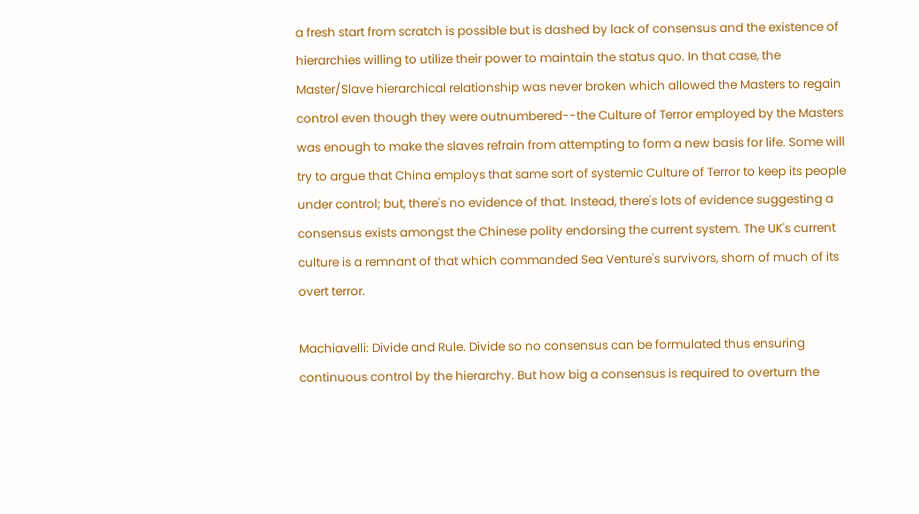a fresh start from scratch is possible but is dashed by lack of consensus and the existence of hierarchies willing to utilize their power to maintain the status quo. In that case, the Master/Slave hierarchical relationship was never broken which allowed the Masters to regain control even though they were outnumbered--the Culture of Terror employed by the Masters was enough to make the slaves refrain from attempting to form a new basis for life. Some will try to argue that China employs that same sort of systemic Culture of Terror to keep its people under control; but, there's no evidence of that. Instead, there's lots of evidence suggesting a consensus exists amongst the Chinese polity endorsing the current system. The UK's current culture is a remnant of that which commanded Sea Venture's survivors, shorn of much of its overt terror.

Machiavelli: Divide and Rule. Divide so no consensus can be formulated thus ensuring continuous control by the hierarchy. But how big a consensus is required to overturn the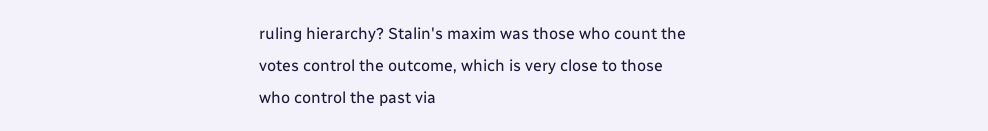ruling hierarchy? Stalin's maxim was those who count the votes control the outcome, which is very close to those who control the past via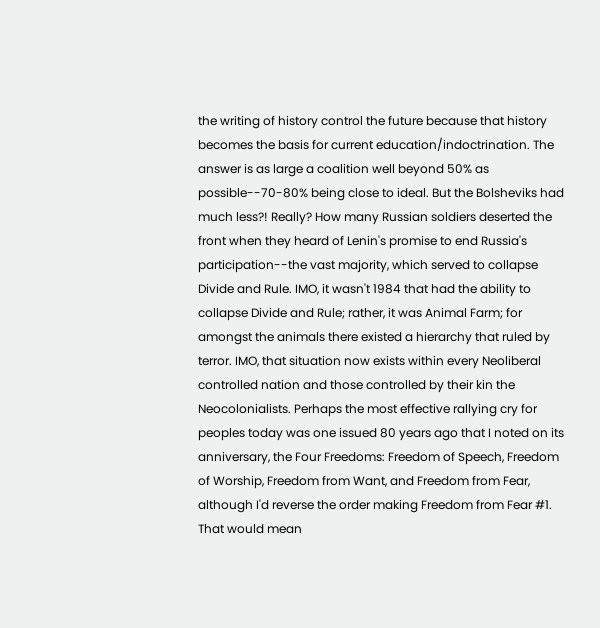the writing of history control the future because that history becomes the basis for current education/indoctrination. The answer is as large a coalition well beyond 50% as possible--70-80% being close to ideal. But the Bolsheviks had much less?! Really? How many Russian soldiers deserted the front when they heard of Lenin's promise to end Russia's participation--the vast majority, which served to collapse Divide and Rule. IMO, it wasn't 1984 that had the ability to collapse Divide and Rule; rather, it was Animal Farm; for amongst the animals there existed a hierarchy that ruled by terror. IMO, that situation now exists within every Neoliberal controlled nation and those controlled by their kin the Neocolonialists. Perhaps the most effective rallying cry for peoples today was one issued 80 years ago that I noted on its anniversary, the Four Freedoms: Freedom of Speech, Freedom of Worship, Freedom from Want, and Freedom from Fear, although I'd reverse the order making Freedom from Fear #1. That would mean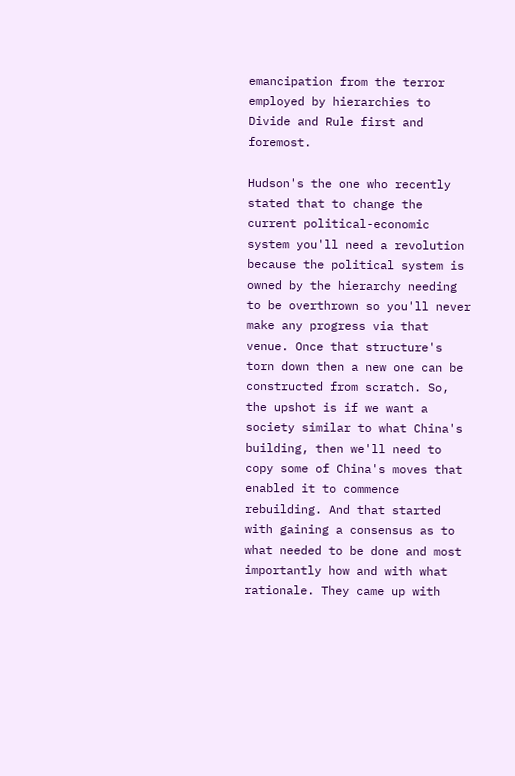emancipation from the terror employed by hierarchies to Divide and Rule first and foremost.

Hudson's the one who recently stated that to change the current political-economic system you'll need a revolution because the political system is owned by the hierarchy needing to be overthrown so you'll never make any progress via that venue. Once that structure's torn down then a new one can be constructed from scratch. So, the upshot is if we want a society similar to what China's building, then we'll need to copy some of China's moves that enabled it to commence rebuilding. And that started with gaining a consensus as to what needed to be done and most importantly how and with what rationale. They came up with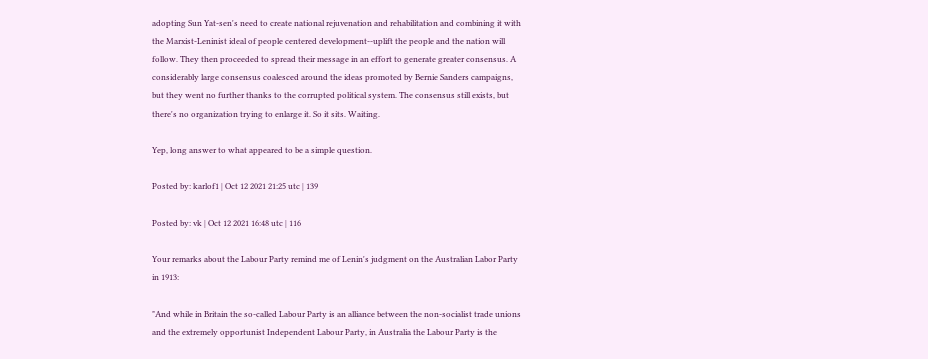adopting Sun Yat-sen's need to create national rejuvenation and rehabilitation and combining it with the Marxist-Leninist ideal of people centered development--uplift the people and the nation will follow. They then proceeded to spread their message in an effort to generate greater consensus. A considerably large consensus coalesced around the ideas promoted by Bernie Sanders campaigns, but they went no further thanks to the corrupted political system. The consensus still exists, but there's no organization trying to enlarge it. So it sits. Waiting.

Yep, long answer to what appeared to be a simple question.

Posted by: karlof1 | Oct 12 2021 21:25 utc | 139

Posted by: vk | Oct 12 2021 16:48 utc | 116

Your remarks about the Labour Party remind me of Lenin's judgment on the Australian Labor Party in 1913:

"And while in Britain the so-called Labour Party is an alliance between the non-socialist trade unions and the extremely opportunist Independent Labour Party, in Australia the Labour Party is the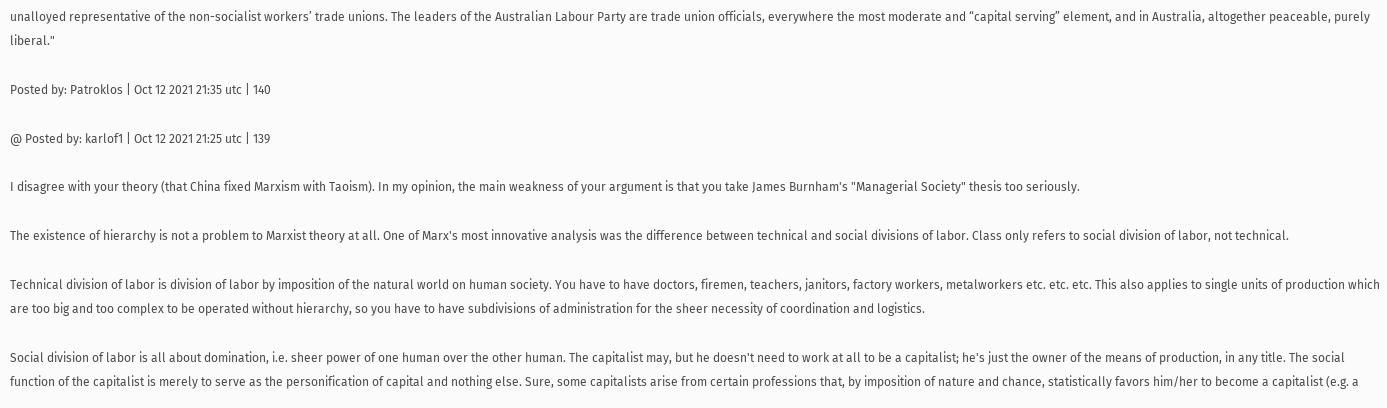unalloyed representative of the non-socialist workers’ trade unions. The leaders of the Australian Labour Party are trade union officials, everywhere the most moderate and “capital serving” element, and in Australia, altogether peaceable, purely liberal."

Posted by: Patroklos | Oct 12 2021 21:35 utc | 140

@ Posted by: karlof1 | Oct 12 2021 21:25 utc | 139

I disagree with your theory (that China fixed Marxism with Taoism). In my opinion, the main weakness of your argument is that you take James Burnham's "Managerial Society" thesis too seriously.

The existence of hierarchy is not a problem to Marxist theory at all. One of Marx's most innovative analysis was the difference between technical and social divisions of labor. Class only refers to social division of labor, not technical.

Technical division of labor is division of labor by imposition of the natural world on human society. You have to have doctors, firemen, teachers, janitors, factory workers, metalworkers etc. etc. etc. This also applies to single units of production which are too big and too complex to be operated without hierarchy, so you have to have subdivisions of administration for the sheer necessity of coordination and logistics.

Social division of labor is all about domination, i.e. sheer power of one human over the other human. The capitalist may, but he doesn't need to work at all to be a capitalist; he's just the owner of the means of production, in any title. The social function of the capitalist is merely to serve as the personification of capital and nothing else. Sure, some capitalists arise from certain professions that, by imposition of nature and chance, statistically favors him/her to become a capitalist (e.g. a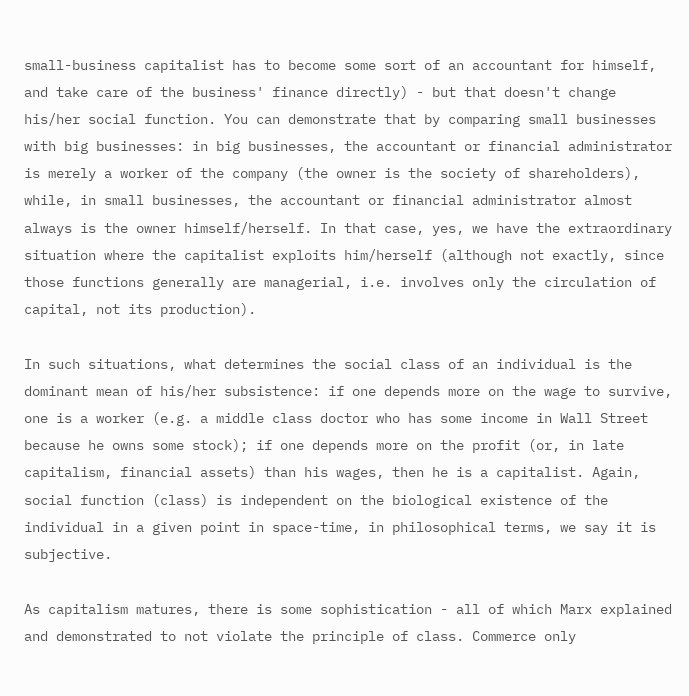small-business capitalist has to become some sort of an accountant for himself, and take care of the business' finance directly) - but that doesn't change his/her social function. You can demonstrate that by comparing small businesses with big businesses: in big businesses, the accountant or financial administrator is merely a worker of the company (the owner is the society of shareholders), while, in small businesses, the accountant or financial administrator almost always is the owner himself/herself. In that case, yes, we have the extraordinary situation where the capitalist exploits him/herself (although not exactly, since those functions generally are managerial, i.e. involves only the circulation of capital, not its production).

In such situations, what determines the social class of an individual is the dominant mean of his/her subsistence: if one depends more on the wage to survive, one is a worker (e.g. a middle class doctor who has some income in Wall Street because he owns some stock); if one depends more on the profit (or, in late capitalism, financial assets) than his wages, then he is a capitalist. Again, social function (class) is independent on the biological existence of the individual in a given point in space-time, in philosophical terms, we say it is subjective.

As capitalism matures, there is some sophistication - all of which Marx explained and demonstrated to not violate the principle of class. Commerce only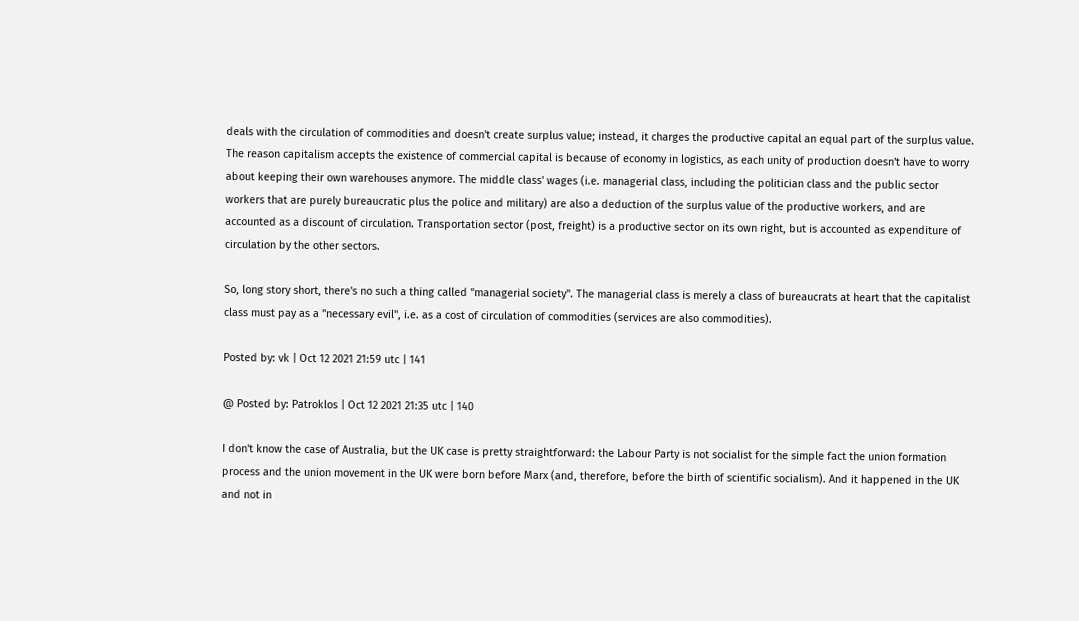deals with the circulation of commodities and doesn't create surplus value; instead, it charges the productive capital an equal part of the surplus value. The reason capitalism accepts the existence of commercial capital is because of economy in logistics, as each unity of production doesn't have to worry about keeping their own warehouses anymore. The middle class' wages (i.e. managerial class, including the politician class and the public sector workers that are purely bureaucratic plus the police and military) are also a deduction of the surplus value of the productive workers, and are accounted as a discount of circulation. Transportation sector (post, freight) is a productive sector on its own right, but is accounted as expenditure of circulation by the other sectors.

So, long story short, there's no such a thing called "managerial society". The managerial class is merely a class of bureaucrats at heart that the capitalist class must pay as a "necessary evil", i.e. as a cost of circulation of commodities (services are also commodities).

Posted by: vk | Oct 12 2021 21:59 utc | 141

@ Posted by: Patroklos | Oct 12 2021 21:35 utc | 140

I don't know the case of Australia, but the UK case is pretty straightforward: the Labour Party is not socialist for the simple fact the union formation process and the union movement in the UK were born before Marx (and, therefore, before the birth of scientific socialism). And it happened in the UK and not in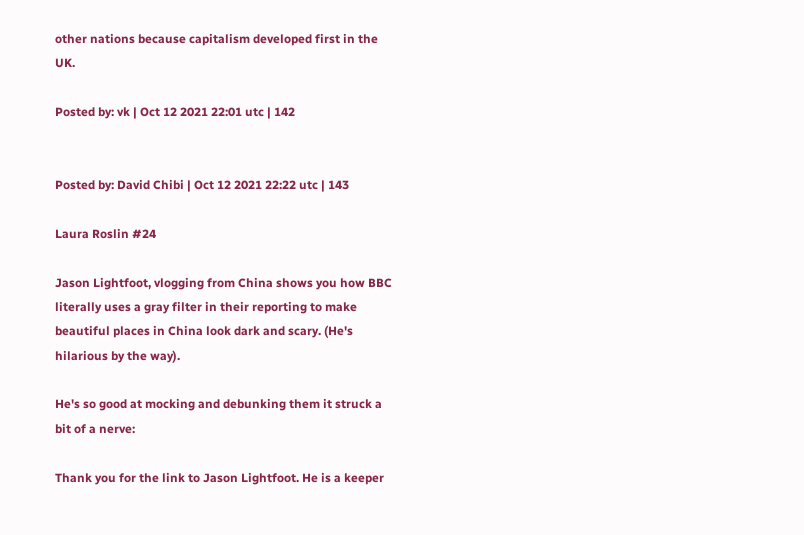other nations because capitalism developed first in the UK.

Posted by: vk | Oct 12 2021 22:01 utc | 142


Posted by: David Chibi | Oct 12 2021 22:22 utc | 143

Laura Roslin #24

Jason Lightfoot, vlogging from China shows you how BBC literally uses a gray filter in their reporting to make beautiful places in China look dark and scary. (He's hilarious by the way).

He's so good at mocking and debunking them it struck a bit of a nerve:

Thank you for the link to Jason Lightfoot. He is a keeper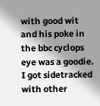with good wit and his poke in the bbc cyclops eye was a goodie. I got sidetracked with other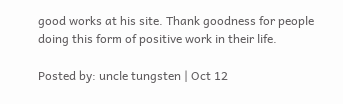good works at his site. Thank goodness for people doing this form of positive work in their life.

Posted by: uncle tungsten | Oct 12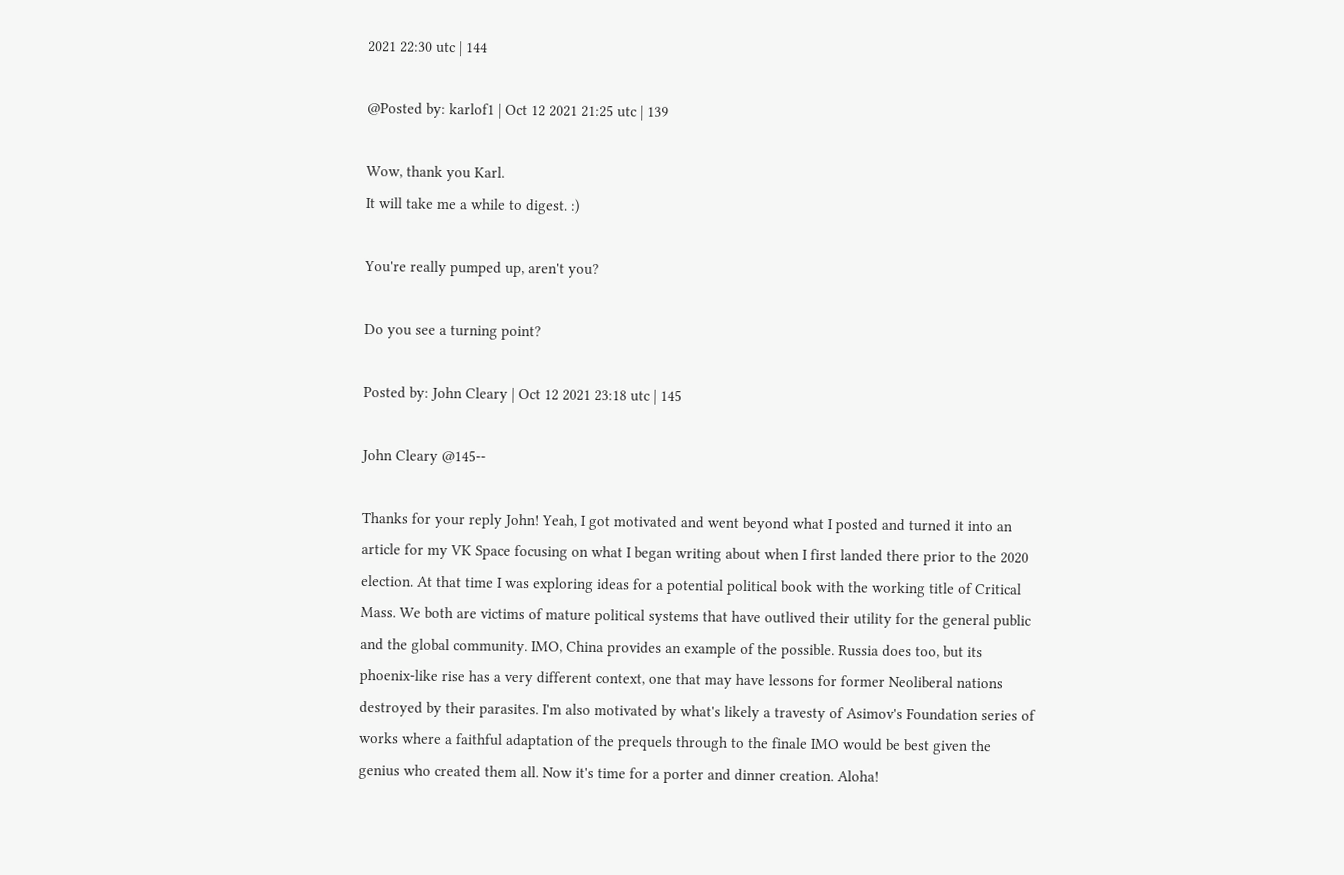2021 22:30 utc | 144

@Posted by: karlof1 | Oct 12 2021 21:25 utc | 139

Wow, thank you Karl.
It will take me a while to digest. :)

You're really pumped up, aren't you?

Do you see a turning point?

Posted by: John Cleary | Oct 12 2021 23:18 utc | 145

John Cleary @145--

Thanks for your reply John! Yeah, I got motivated and went beyond what I posted and turned it into an article for my VK Space focusing on what I began writing about when I first landed there prior to the 2020 election. At that time I was exploring ideas for a potential political book with the working title of Critical Mass. We both are victims of mature political systems that have outlived their utility for the general public and the global community. IMO, China provides an example of the possible. Russia does too, but its phoenix-like rise has a very different context, one that may have lessons for former Neoliberal nations destroyed by their parasites. I'm also motivated by what's likely a travesty of Asimov's Foundation series of works where a faithful adaptation of the prequels through to the finale IMO would be best given the genius who created them all. Now it's time for a porter and dinner creation. Aloha!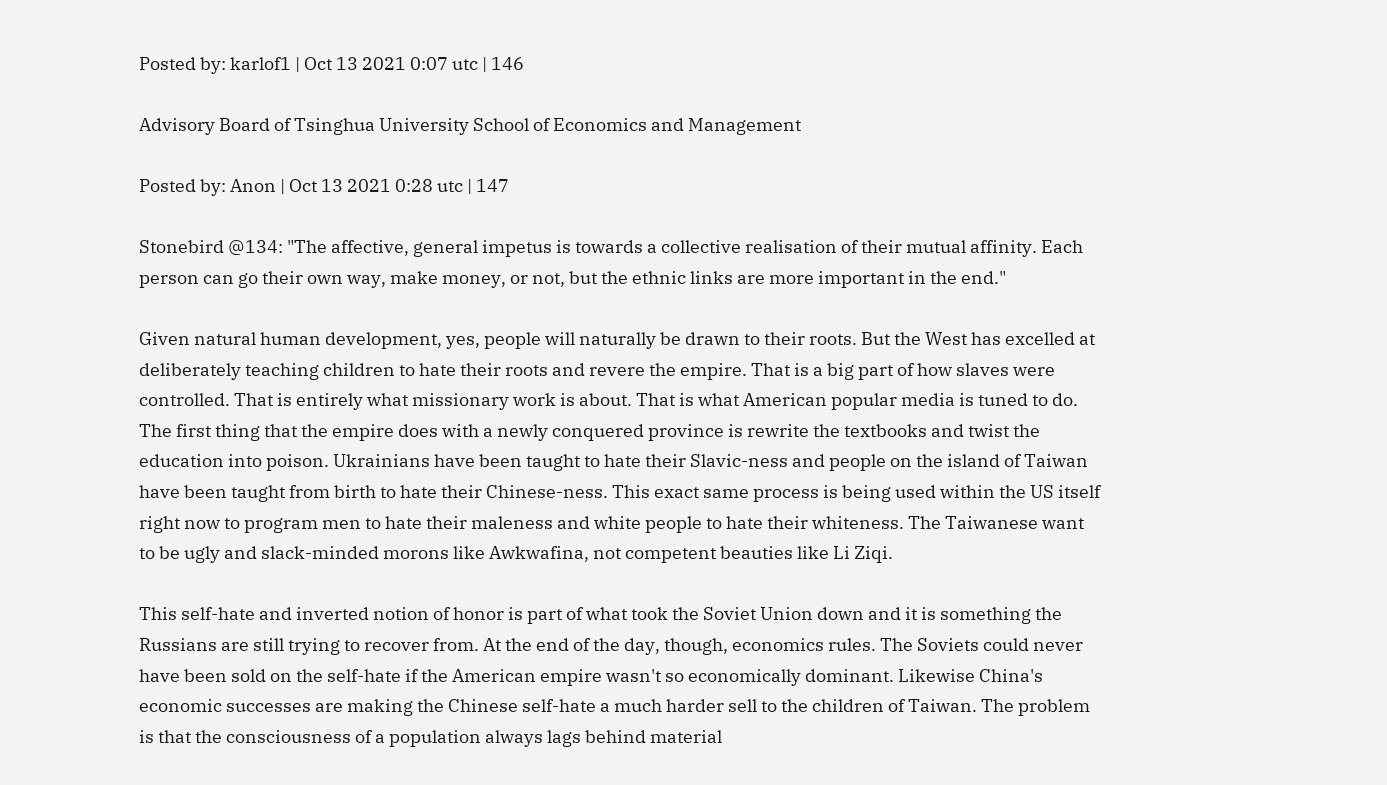Posted by: karlof1 | Oct 13 2021 0:07 utc | 146

Advisory Board of Tsinghua University School of Economics and Management

Posted by: Anon | Oct 13 2021 0:28 utc | 147

Stonebird @134: "The affective, general impetus is towards a collective realisation of their mutual affinity. Each person can go their own way, make money, or not, but the ethnic links are more important in the end."

Given natural human development, yes, people will naturally be drawn to their roots. But the West has excelled at deliberately teaching children to hate their roots and revere the empire. That is a big part of how slaves were controlled. That is entirely what missionary work is about. That is what American popular media is tuned to do. The first thing that the empire does with a newly conquered province is rewrite the textbooks and twist the education into poison. Ukrainians have been taught to hate their Slavic-ness and people on the island of Taiwan have been taught from birth to hate their Chinese-ness. This exact same process is being used within the US itself right now to program men to hate their maleness and white people to hate their whiteness. The Taiwanese want to be ugly and slack-minded morons like Awkwafina, not competent beauties like Li Ziqi.

This self-hate and inverted notion of honor is part of what took the Soviet Union down and it is something the Russians are still trying to recover from. At the end of the day, though, economics rules. The Soviets could never have been sold on the self-hate if the American empire wasn't so economically dominant. Likewise China's economic successes are making the Chinese self-hate a much harder sell to the children of Taiwan. The problem is that the consciousness of a population always lags behind material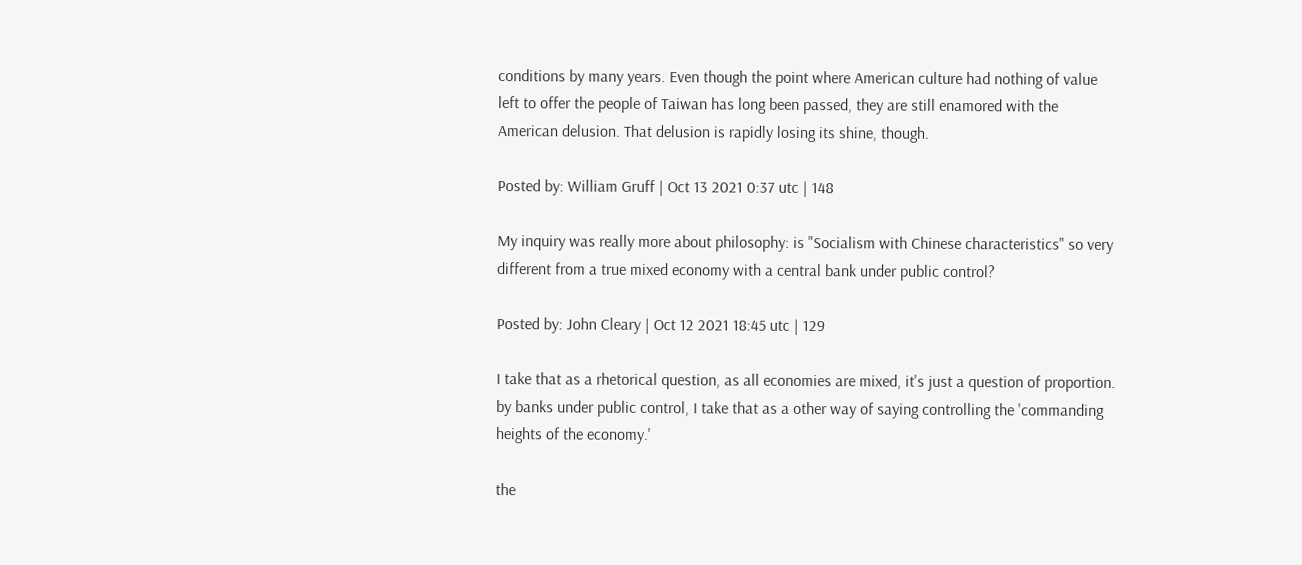conditions by many years. Even though the point where American culture had nothing of value left to offer the people of Taiwan has long been passed, they are still enamored with the American delusion. That delusion is rapidly losing its shine, though.

Posted by: William Gruff | Oct 13 2021 0:37 utc | 148

My inquiry was really more about philosophy: is "Socialism with Chinese characteristics" so very different from a true mixed economy with a central bank under public control?

Posted by: John Cleary | Oct 12 2021 18:45 utc | 129

I take that as a rhetorical question, as all economies are mixed, it's just a question of proportion. by banks under public control, I take that as a other way of saying controlling the 'commanding heights of the economy.'

the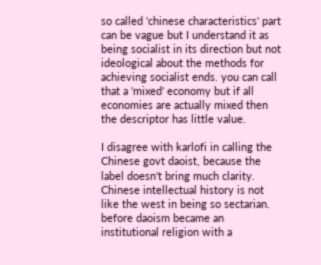so called 'chinese characteristics' part can be vague but I understand it as being socialist in its direction but not ideological about the methods for achieving socialist ends. you can call that a 'mixed' economy but if all economies are actually mixed then the descriptor has little value.

I disagree with karlofi in calling the Chinese govt daoist, because the label doesn't bring much clarity. Chinese intellectual history is not like the west in being so sectarian. before daoism became an institutional religion with a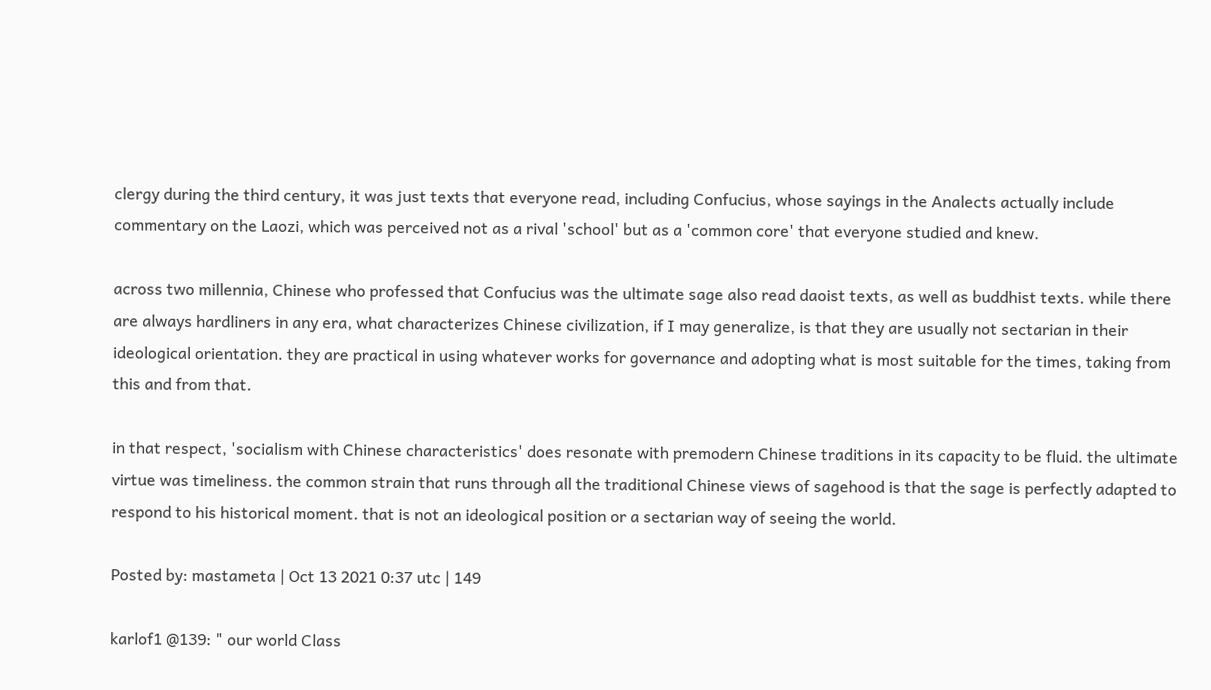clergy during the third century, it was just texts that everyone read, including Confucius, whose sayings in the Analects actually include commentary on the Laozi, which was perceived not as a rival 'school' but as a 'common core' that everyone studied and knew.

across two millennia, Chinese who professed that Confucius was the ultimate sage also read daoist texts, as well as buddhist texts. while there are always hardliners in any era, what characterizes Chinese civilization, if I may generalize, is that they are usually not sectarian in their ideological orientation. they are practical in using whatever works for governance and adopting what is most suitable for the times, taking from this and from that.

in that respect, 'socialism with Chinese characteristics' does resonate with premodern Chinese traditions in its capacity to be fluid. the ultimate virtue was timeliness. the common strain that runs through all the traditional Chinese views of sagehood is that the sage is perfectly adapted to respond to his historical moment. that is not an ideological position or a sectarian way of seeing the world.

Posted by: mastameta | Oct 13 2021 0:37 utc | 149

karlof1 @139: " our world Class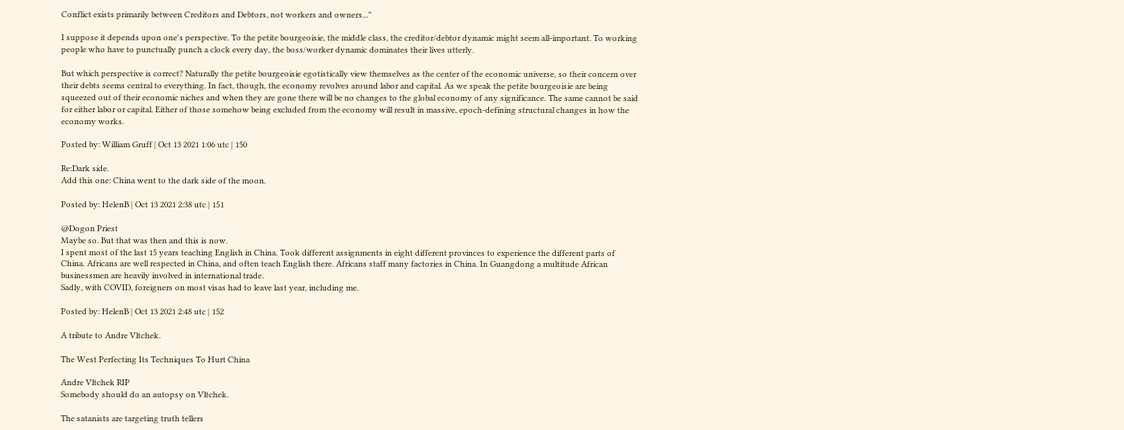Conflict exists primarily between Creditors and Debtors, not workers and owners..."

I suppose it depends upon one's perspective. To the petite bourgeoisie, the middle class, the creditor/debtor dynamic might seem all-important. To working people who have to punctually punch a clock every day, the boss/worker dynamic dominates their lives utterly.

But which perspective is correct? Naturally the petite bourgeoisie egotistically view themselves as the center of the economic universe, so their concern over their debts seems central to everything. In fact, though, the economy revolves around labor and capital. As we speak the petite bourgeoisie are being squeezed out of their economic niches and when they are gone there will be no changes to the global economy of any significance. The same cannot be said for either labor or capital. Either of those somehow being excluded from the economy will result in massive, epoch-defining structural changes in how the economy works.

Posted by: William Gruff | Oct 13 2021 1:06 utc | 150

Re:Dark side.
Add this one: China went to the dark side of the moon.

Posted by: HelenB | Oct 13 2021 2:38 utc | 151

@Dogon Priest
Maybe so. But that was then and this is now.
I spent most of the last 15 years teaching English in China. Took different assignments in eight different provinces to experience the different parts of China. Africans are well respected in China, and often teach English there. Africans staff many factories in China. In Guangdong a multitude African businessmen are heavily involved in international trade.
Sadly, with COVID, foreigners on most visas had to leave last year, including me.

Posted by: HelenB | Oct 13 2021 2:48 utc | 152

A tribute to Andre Vltchek.

The West Perfecting Its Techniques To Hurt China

Andre Vltchek RIP
Somebody should do an autopsy on Vltchek.

The satanists are targeting truth tellers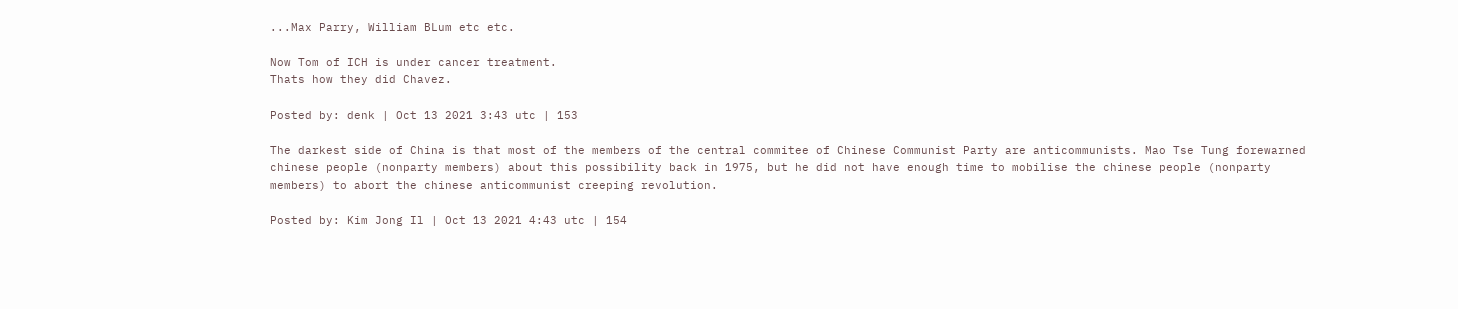...Max Parry, William BLum etc etc.

Now Tom of ICH is under cancer treatment.
Thats how they did Chavez.

Posted by: denk | Oct 13 2021 3:43 utc | 153

The darkest side of China is that most of the members of the central commitee of Chinese Communist Party are anticommunists. Mao Tse Tung forewarned chinese people (nonparty members) about this possibility back in 1975, but he did not have enough time to mobilise the chinese people (nonparty members) to abort the chinese anticommunist creeping revolution.

Posted by: Kim Jong Il | Oct 13 2021 4:43 utc | 154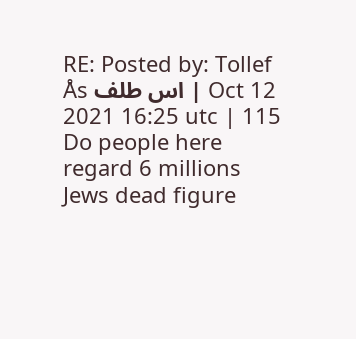RE: Posted by: Tollef Ås اس طلف | Oct 12 2021 16:25 utc | 115
Do people here regard 6 millions Jews dead figure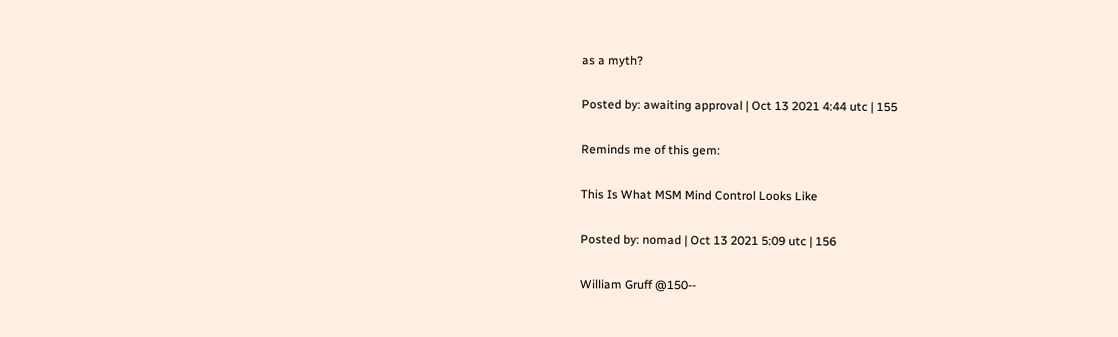as a myth?

Posted by: awaiting approval | Oct 13 2021 4:44 utc | 155

Reminds me of this gem:

This Is What MSM Mind Control Looks Like

Posted by: nomad | Oct 13 2021 5:09 utc | 156

William Gruff @150--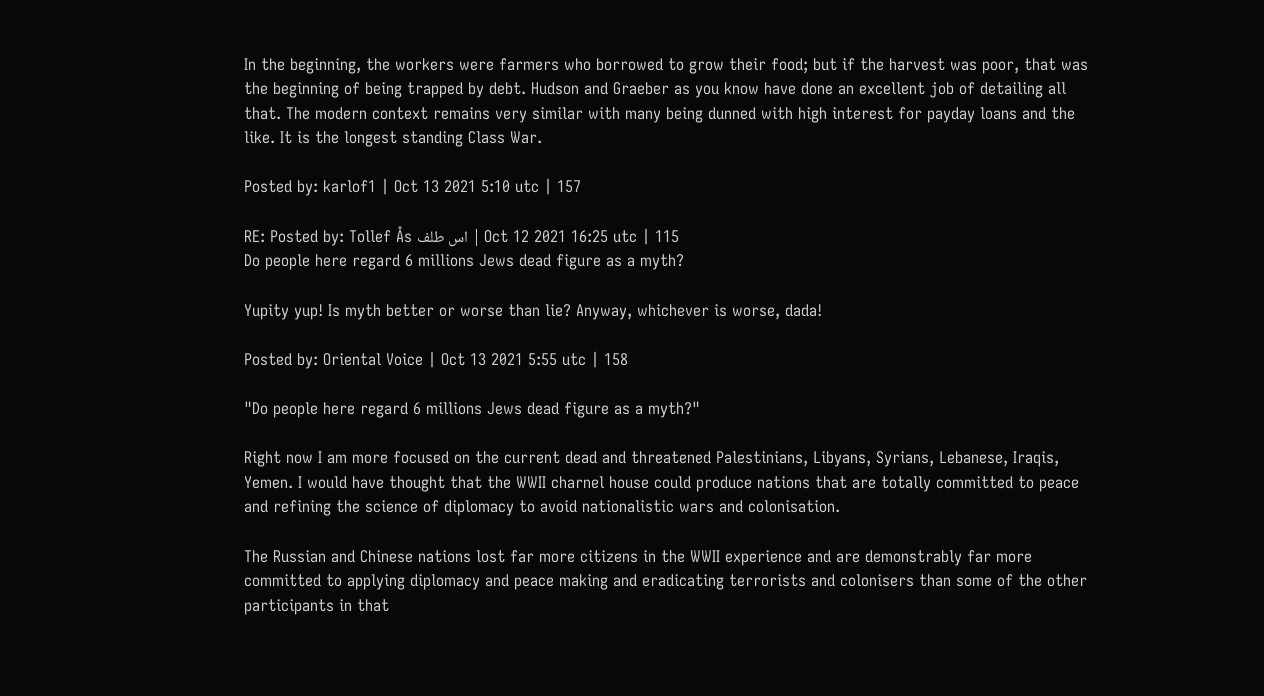In the beginning, the workers were farmers who borrowed to grow their food; but if the harvest was poor, that was the beginning of being trapped by debt. Hudson and Graeber as you know have done an excellent job of detailing all that. The modern context remains very similar with many being dunned with high interest for payday loans and the like. It is the longest standing Class War.

Posted by: karlof1 | Oct 13 2021 5:10 utc | 157

RE: Posted by: Tollef Ås اس طلف | Oct 12 2021 16:25 utc | 115
Do people here regard 6 millions Jews dead figure as a myth?

Yupity yup! Is myth better or worse than lie? Anyway, whichever is worse, dada!

Posted by: Oriental Voice | Oct 13 2021 5:55 utc | 158

"Do people here regard 6 millions Jews dead figure as a myth?"

Right now I am more focused on the current dead and threatened Palestinians, Libyans, Syrians, Lebanese, Iraqis, Yemen. I would have thought that the WWII charnel house could produce nations that are totally committed to peace and refining the science of diplomacy to avoid nationalistic wars and colonisation.

The Russian and Chinese nations lost far more citizens in the WWII experience and are demonstrably far more committed to applying diplomacy and peace making and eradicating terrorists and colonisers than some of the other participants in that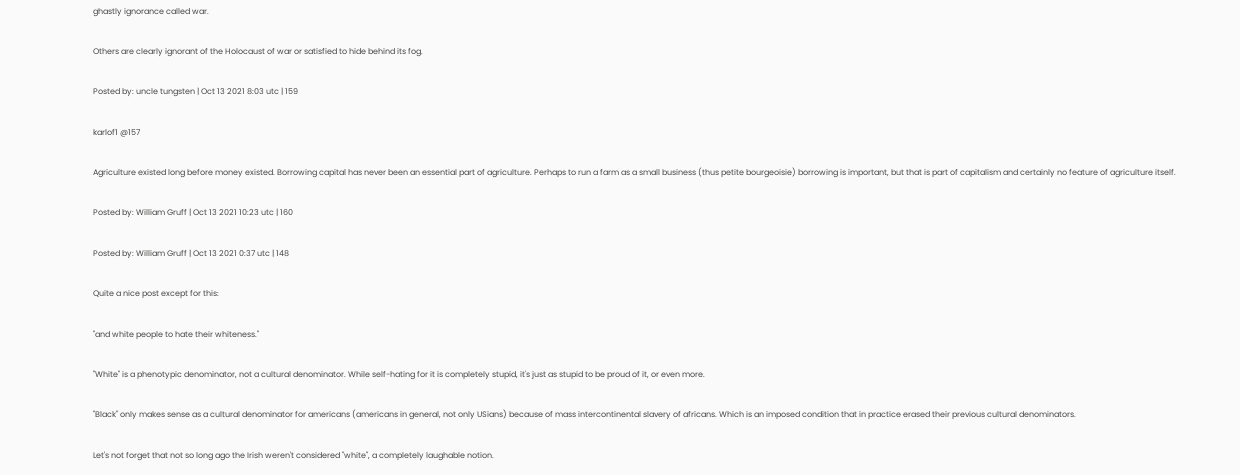ghastly ignorance called war.

Others are clearly ignorant of the Holocaust of war or satisfied to hide behind its fog.

Posted by: uncle tungsten | Oct 13 2021 8:03 utc | 159

karlof1 @157

Agriculture existed long before money existed. Borrowing capital has never been an essential part of agriculture. Perhaps to run a farm as a small business (thus petite bourgeoisie) borrowing is important, but that is part of capitalism and certainly no feature of agriculture itself.

Posted by: William Gruff | Oct 13 2021 10:23 utc | 160

Posted by: William Gruff | Oct 13 2021 0:37 utc | 148

Quite a nice post except for this:

"and white people to hate their whiteness."

"White" is a phenotypic denominator, not a cultural denominator. While self-hating for it is completely stupid, it's just as stupid to be proud of it, or even more.

"Black" only makes sense as a cultural denominator for americans (americans in general, not only USians) because of mass intercontinental slavery of africans. Which is an imposed condition that in practice erased their previous cultural denominators.

Let's not forget that not so long ago the Irish weren't considered "white", a completely laughable notion.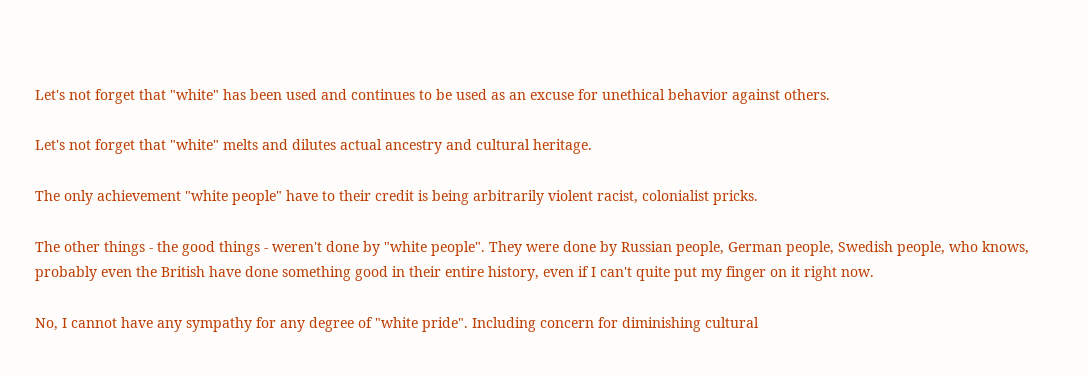Let's not forget that "white" has been used and continues to be used as an excuse for unethical behavior against others.

Let's not forget that "white" melts and dilutes actual ancestry and cultural heritage.

The only achievement "white people" have to their credit is being arbitrarily violent racist, colonialist pricks.

The other things - the good things - weren't done by "white people". They were done by Russian people, German people, Swedish people, who knows, probably even the British have done something good in their entire history, even if I can't quite put my finger on it right now.

No, I cannot have any sympathy for any degree of "white pride". Including concern for diminishing cultural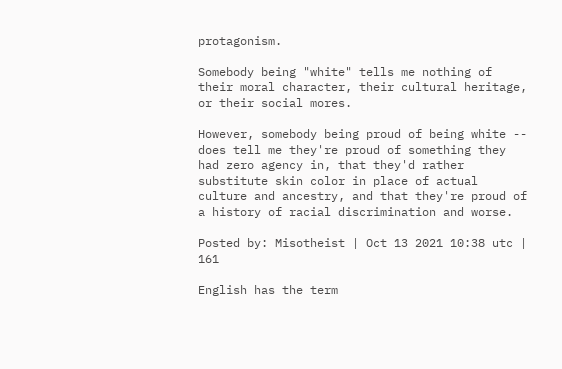protagonism.

Somebody being "white" tells me nothing of their moral character, their cultural heritage, or their social mores.

However, somebody being proud of being white -- does tell me they're proud of something they had zero agency in, that they'd rather substitute skin color in place of actual culture and ancestry, and that they're proud of a history of racial discrimination and worse.

Posted by: Misotheist | Oct 13 2021 10:38 utc | 161

English has the term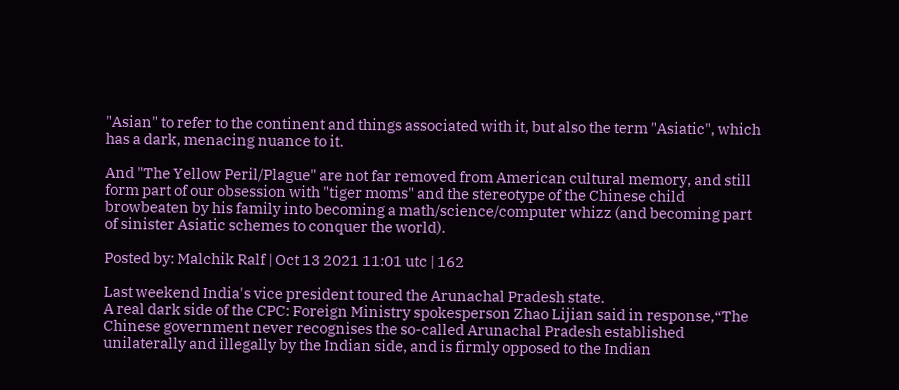"Asian" to refer to the continent and things associated with it, but also the term "Asiatic", which has a dark, menacing nuance to it.

And "The Yellow Peril/Plague" are not far removed from American cultural memory, and still form part of our obsession with "tiger moms" and the stereotype of the Chinese child browbeaten by his family into becoming a math/science/computer whizz (and becoming part of sinister Asiatic schemes to conquer the world).

Posted by: Malchik Ralf | Oct 13 2021 11:01 utc | 162

Last weekend India's vice president toured the Arunachal Pradesh state.
A real dark side of the CPC: Foreign Ministry spokesperson Zhao Lijian said in response,“The Chinese government never recognises the so-called Arunachal Pradesh established unilaterally and illegally by the Indian side, and is firmly opposed to the Indian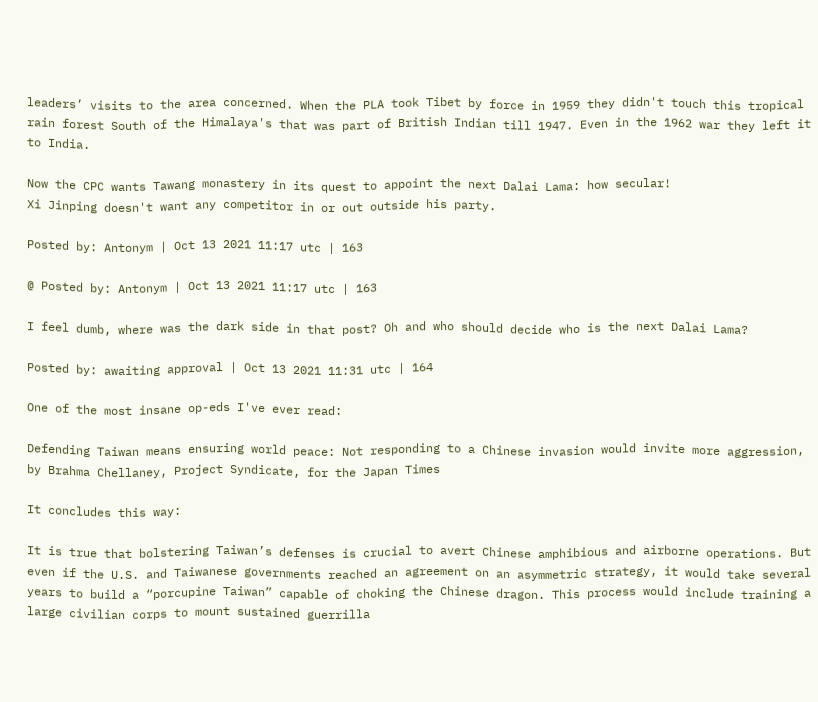leaders’ visits to the area concerned. When the PLA took Tibet by force in 1959 they didn't touch this tropical rain forest South of the Himalaya's that was part of British Indian till 1947. Even in the 1962 war they left it to India.

Now the CPC wants Tawang monastery in its quest to appoint the next Dalai Lama: how secular!
Xi Jinping doesn't want any competitor in or out outside his party.

Posted by: Antonym | Oct 13 2021 11:17 utc | 163

@ Posted by: Antonym | Oct 13 2021 11:17 utc | 163

I feel dumb, where was the dark side in that post? Oh and who should decide who is the next Dalai Lama?

Posted by: awaiting approval | Oct 13 2021 11:31 utc | 164

One of the most insane op-eds I've ever read:

Defending Taiwan means ensuring world peace: Not responding to a Chinese invasion would invite more aggression, by Brahma Chellaney, Project Syndicate, for the Japan Times

It concludes this way:

It is true that bolstering Taiwan’s defenses is crucial to avert Chinese amphibious and airborne operations. But even if the U.S. and Taiwanese governments reached an agreement on an asymmetric strategy, it would take several years to build a “porcupine Taiwan” capable of choking the Chinese dragon. This process would include training a large civilian corps to mount sustained guerrilla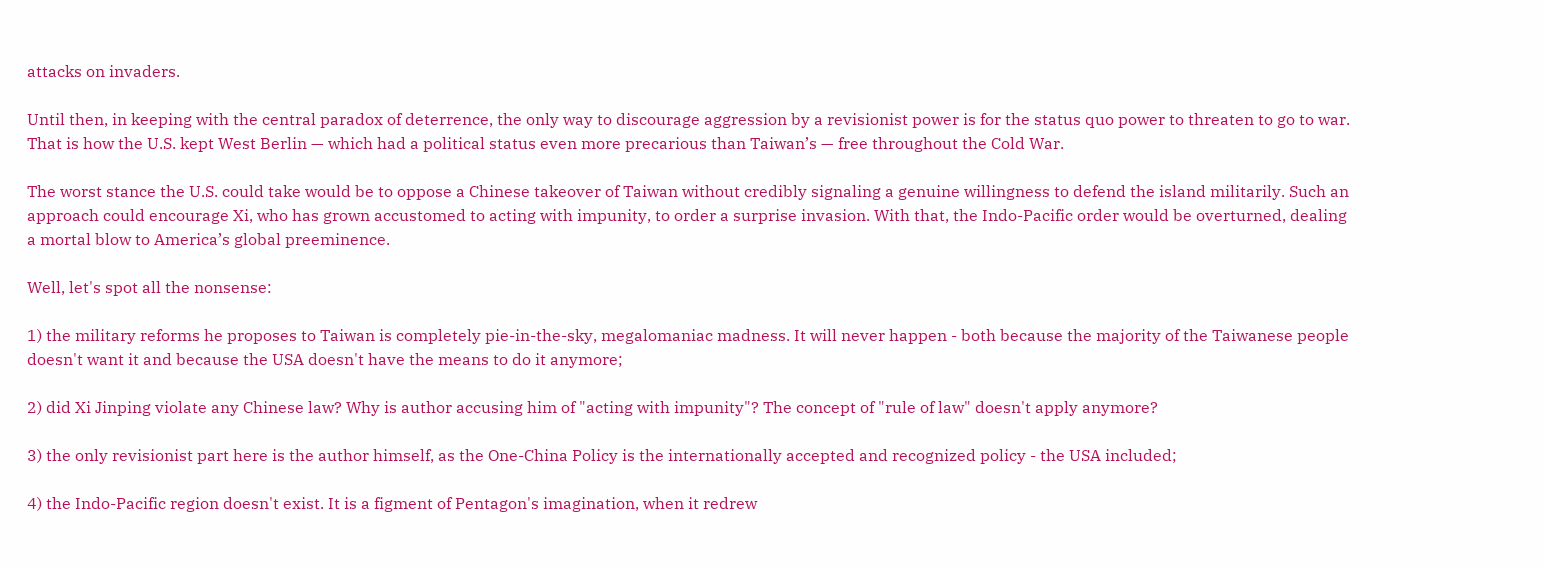attacks on invaders.

Until then, in keeping with the central paradox of deterrence, the only way to discourage aggression by a revisionist power is for the status quo power to threaten to go to war. That is how the U.S. kept West Berlin — which had a political status even more precarious than Taiwan’s — free throughout the Cold War.

The worst stance the U.S. could take would be to oppose a Chinese takeover of Taiwan without credibly signaling a genuine willingness to defend the island militarily. Such an approach could encourage Xi, who has grown accustomed to acting with impunity, to order a surprise invasion. With that, the Indo-Pacific order would be overturned, dealing a mortal blow to America’s global preeminence.

Well, let's spot all the nonsense:

1) the military reforms he proposes to Taiwan is completely pie-in-the-sky, megalomaniac madness. It will never happen - both because the majority of the Taiwanese people doesn't want it and because the USA doesn't have the means to do it anymore;

2) did Xi Jinping violate any Chinese law? Why is author accusing him of "acting with impunity"? The concept of "rule of law" doesn't apply anymore?

3) the only revisionist part here is the author himself, as the One-China Policy is the internationally accepted and recognized policy - the USA included;

4) the Indo-Pacific region doesn't exist. It is a figment of Pentagon's imagination, when it redrew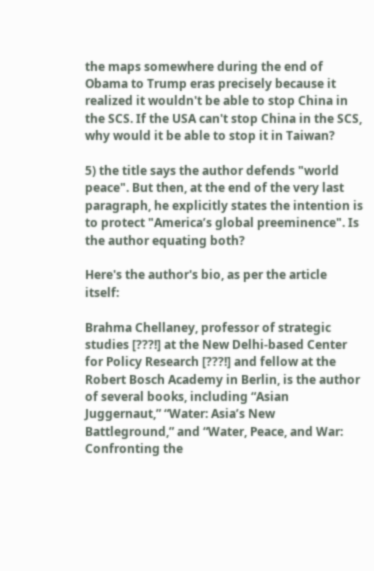the maps somewhere during the end of Obama to Trump eras precisely because it realized it wouldn't be able to stop China in the SCS. If the USA can't stop China in the SCS, why would it be able to stop it in Taiwan?

5) the title says the author defends "world peace". But then, at the end of the very last paragraph, he explicitly states the intention is to protect "America’s global preeminence". Is the author equating both?

Here's the author's bio, as per the article itself:

Brahma Chellaney, professor of strategic studies [???!] at the New Delhi-based Center for Policy Research [???!] and fellow at the Robert Bosch Academy in Berlin, is the author of several books, including “Asian Juggernaut,” “Water: Asia’s New Battleground,” and “Water, Peace, and War: Confronting the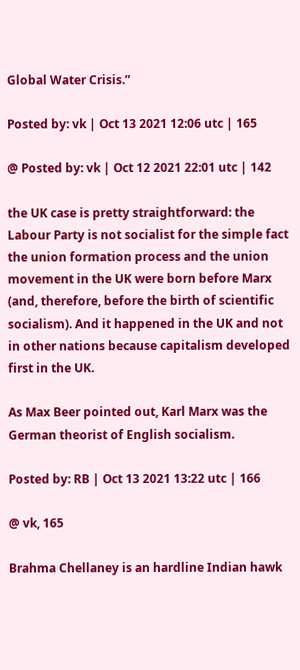Global Water Crisis.”

Posted by: vk | Oct 13 2021 12:06 utc | 165

@ Posted by: vk | Oct 12 2021 22:01 utc | 142

the UK case is pretty straightforward: the Labour Party is not socialist for the simple fact the union formation process and the union movement in the UK were born before Marx (and, therefore, before the birth of scientific socialism). And it happened in the UK and not in other nations because capitalism developed first in the UK.

As Max Beer pointed out, Karl Marx was the German theorist of English socialism.

Posted by: RB | Oct 13 2021 13:22 utc | 166

@ vk, 165

Brahma Chellaney is an hardline Indian hawk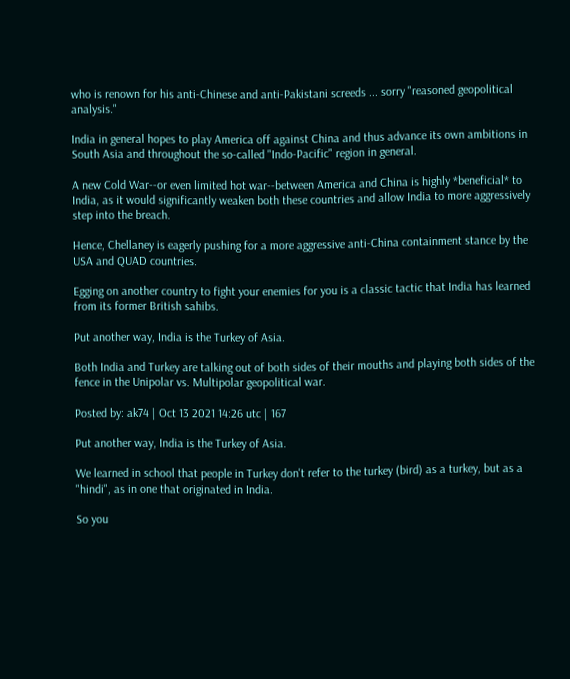who is renown for his anti-Chinese and anti-Pakistani screeds ... sorry "reasoned geopolitical analysis."

India in general hopes to play America off against China and thus advance its own ambitions in South Asia and throughout the so-called "Indo-Pacific" region in general.

A new Cold War--or even limited hot war--between America and China is highly *beneficial* to India, as it would significantly weaken both these countries and allow India to more aggressively step into the breach.

Hence, Chellaney is eagerly pushing for a more aggressive anti-China containment stance by the USA and QUAD countries.

Egging on another country to fight your enemies for you is a classic tactic that India has learned from its former British sahibs.

Put another way, India is the Turkey of Asia.

Both India and Turkey are talking out of both sides of their mouths and playing both sides of the fence in the Unipolar vs. Multipolar geopolitical war.

Posted by: ak74 | Oct 13 2021 14:26 utc | 167

Put another way, India is the Turkey of Asia.

We learned in school that people in Turkey don't refer to the turkey (bird) as a turkey, but as a "hindi", as in one that originated in India.

So you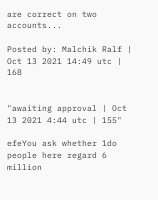are correct on two accounts...

Posted by: Malchik Ralf | Oct 13 2021 14:49 utc | 168


"awaiting approval | Oct 13 2021 4:44 utc | 155"

efeYou ask whether 1do people here regard 6 million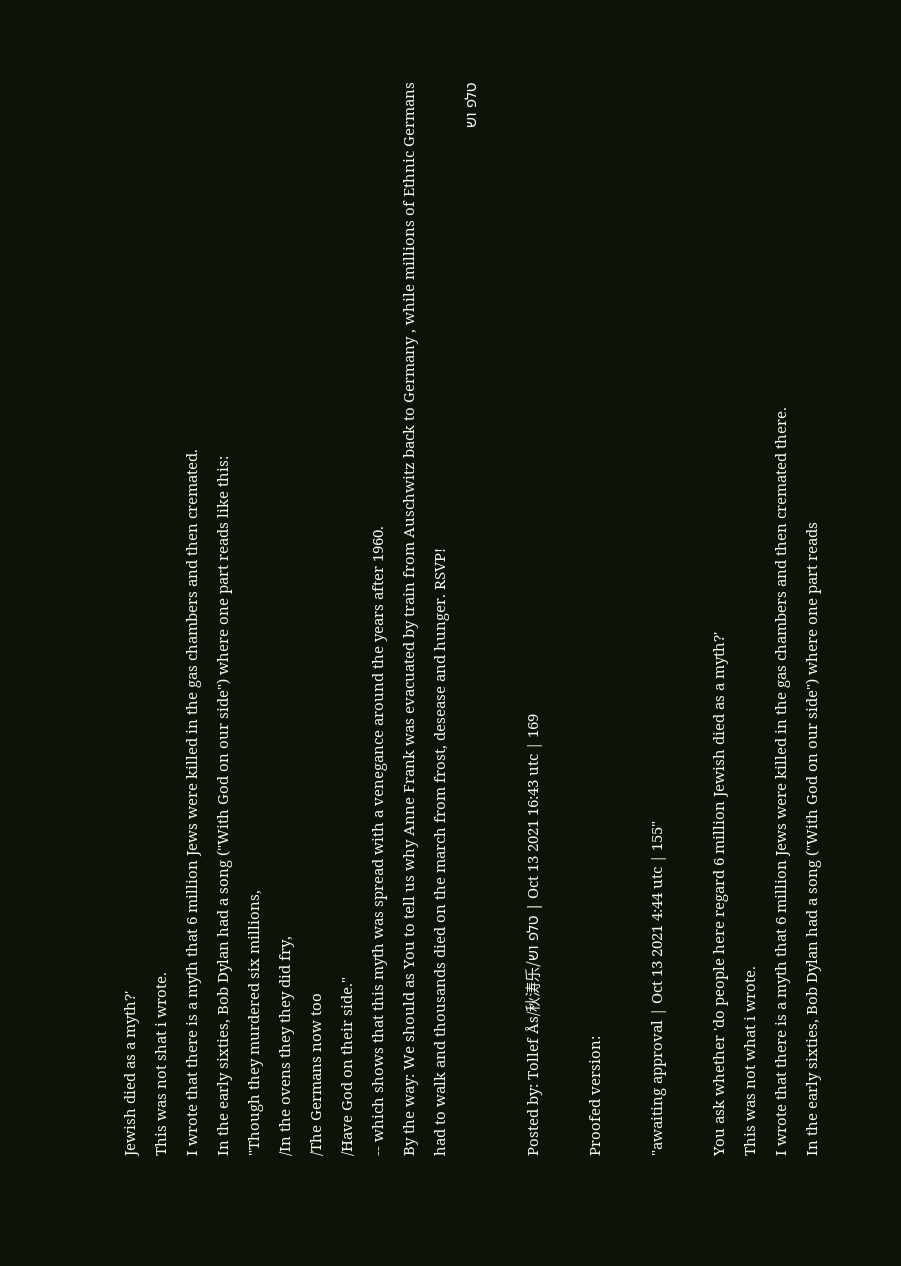Jewish died as a myth?'
This was not shat i wrote.
I wrote that there is a myth that 6 million Jews were killed in the gas chambers and then cremated.
In the early sixties, Bob Dylan had a song ("With God on our side") where one part reads like this:
"Though they murdered six millions,
/In the ovens they they did fry,
/The Germans now too
/Have God on their side."
-- which shows that this myth was spread with a venegance around the years after 1960.
By the way: We should as You to tell us why Anne Frank was evacuated by train from Auschwitz back to Germany , while millions of Ethnic Germans had to walk and thousands died on the march from frost, desease and hunger. RSVP!
טלפ וש

Posted by: Tollef Ås/秋涛乐/טלפ וש | Oct 13 2021 16:43 utc | 169

Proofed version:

"awaiting approval | Oct 13 2021 4:44 utc | 155"

You ask whether 'do people here regard 6 million Jewish died as a myth?'
This was not what i wrote.
I wrote that there is a myth that 6 million Jews were killed in the gas chambers and then cremated there.
In the early sixties, Bob Dylan had a song ("With God on our side") where one part reads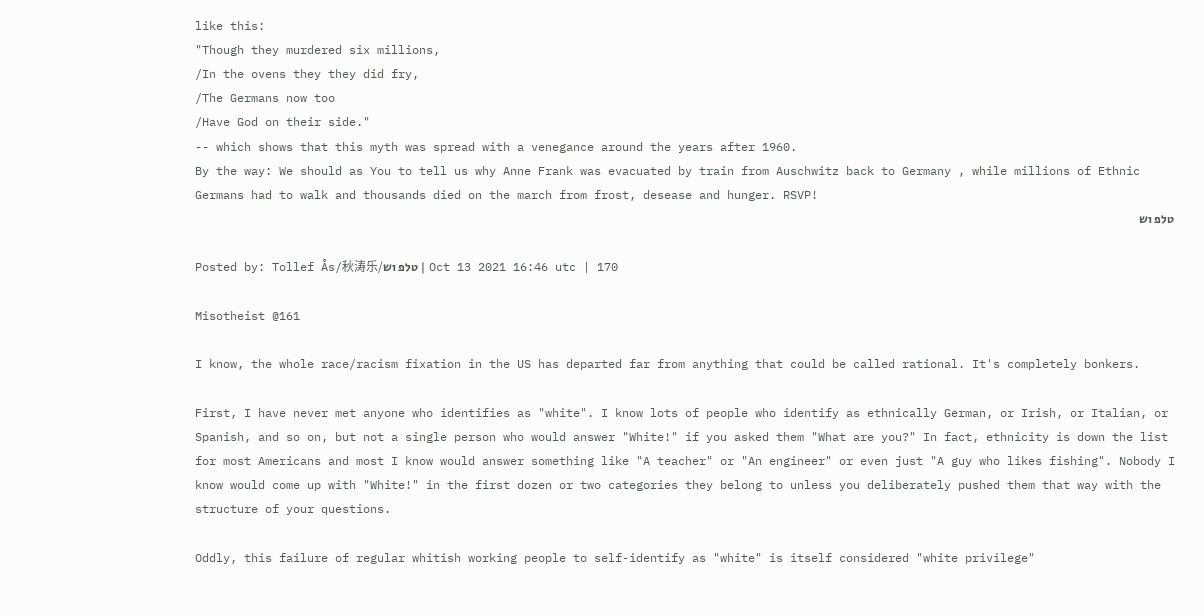like this:
"Though they murdered six millions,
/In the ovens they they did fry,
/The Germans now too
/Have God on their side."
-- which shows that this myth was spread with a venegance around the years after 1960.
By the way: We should as You to tell us why Anne Frank was evacuated by train from Auschwitz back to Germany , while millions of Ethnic Germans had to walk and thousands died on the march from frost, desease and hunger. RSVP!
טלפ וש

Posted by: Tollef Ås/秋涛乐/טלפ וש | Oct 13 2021 16:46 utc | 170

Misotheist @161

I know, the whole race/racism fixation in the US has departed far from anything that could be called rational. It's completely bonkers.

First, I have never met anyone who identifies as "white". I know lots of people who identify as ethnically German, or Irish, or Italian, or Spanish, and so on, but not a single person who would answer "White!" if you asked them "What are you?" In fact, ethnicity is down the list for most Americans and most I know would answer something like "A teacher" or "An engineer" or even just "A guy who likes fishing". Nobody I know would come up with "White!" in the first dozen or two categories they belong to unless you deliberately pushed them that way with the structure of your questions.

Oddly, this failure of regular whitish working people to self-identify as "white" is itself considered "white privilege"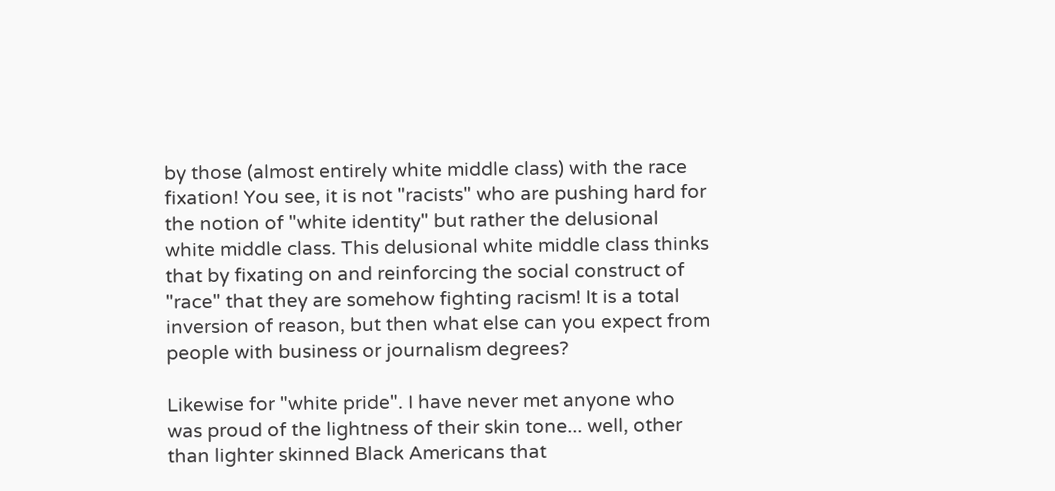by those (almost entirely white middle class) with the race fixation! You see, it is not "racists" who are pushing hard for the notion of "white identity" but rather the delusional white middle class. This delusional white middle class thinks that by fixating on and reinforcing the social construct of "race" that they are somehow fighting racism! It is a total inversion of reason, but then what else can you expect from people with business or journalism degrees?

Likewise for "white pride". I have never met anyone who was proud of the lightness of their skin tone... well, other than lighter skinned Black Americans that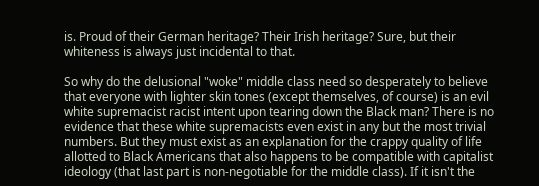is. Proud of their German heritage? Their Irish heritage? Sure, but their whiteness is always just incidental to that.

So why do the delusional "woke" middle class need so desperately to believe that everyone with lighter skin tones (except themselves, of course) is an evil white supremacist racist intent upon tearing down the Black man? There is no evidence that these white supremacists even exist in any but the most trivial numbers. But they must exist as an explanation for the crappy quality of life allotted to Black Americans that also happens to be compatible with capitalist ideology (that last part is non-negotiable for the middle class). If it isn't the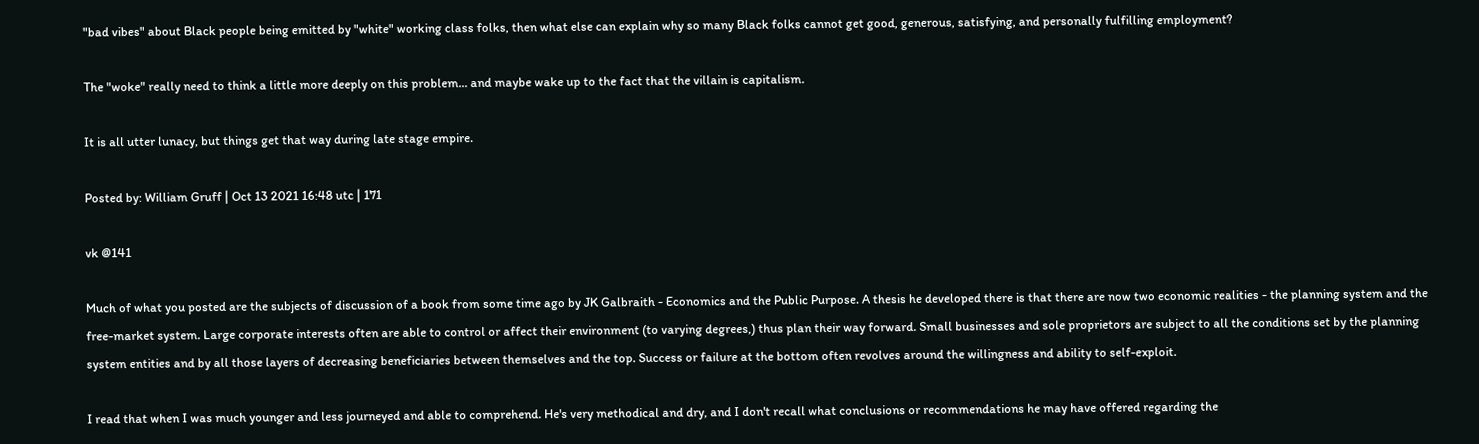"bad vibes" about Black people being emitted by "white" working class folks, then what else can explain why so many Black folks cannot get good, generous, satisfying, and personally fulfilling employment?

The "woke" really need to think a little more deeply on this problem... and maybe wake up to the fact that the villain is capitalism.

It is all utter lunacy, but things get that way during late stage empire.

Posted by: William Gruff | Oct 13 2021 16:48 utc | 171

vk @141

Much of what you posted are the subjects of discussion of a book from some time ago by JK Galbraith - Economics and the Public Purpose. A thesis he developed there is that there are now two economic realities - the planning system and the free-market system. Large corporate interests often are able to control or affect their environment (to varying degrees,) thus plan their way forward. Small businesses and sole proprietors are subject to all the conditions set by the planning system entities and by all those layers of decreasing beneficiaries between themselves and the top. Success or failure at the bottom often revolves around the willingness and ability to self-exploit.

I read that when I was much younger and less journeyed and able to comprehend. He's very methodical and dry, and I don't recall what conclusions or recommendations he may have offered regarding the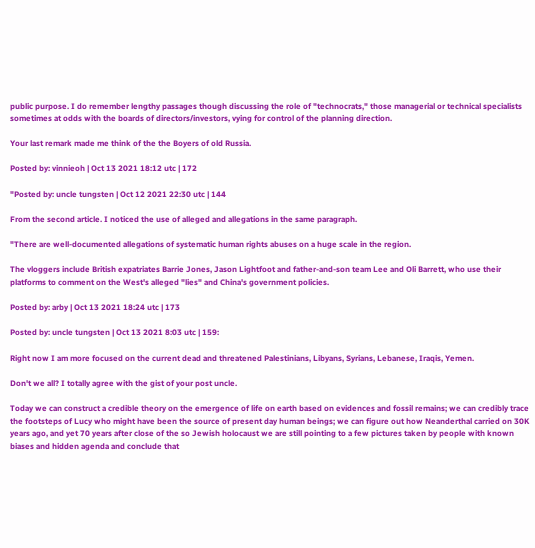public purpose. I do remember lengthy passages though discussing the role of "technocrats," those managerial or technical specialists sometimes at odds with the boards of directors/investors, vying for control of the planning direction.

Your last remark made me think of the the Boyers of old Russia.

Posted by: vinnieoh | Oct 13 2021 18:12 utc | 172

"Posted by: uncle tungsten | Oct 12 2021 22:30 utc | 144

From the second article. I noticed the use of alleged and allegations in the same paragraph.

"There are well-documented allegations of systematic human rights abuses on a huge scale in the region.

The vloggers include British expatriates Barrie Jones, Jason Lightfoot and father-and-son team Lee and Oli Barrett, who use their platforms to comment on the West's alleged "lies" and China's government policies.

Posted by: arby | Oct 13 2021 18:24 utc | 173

Posted by: uncle tungsten | Oct 13 2021 8:03 utc | 159:

Right now I am more focused on the current dead and threatened Palestinians, Libyans, Syrians, Lebanese, Iraqis, Yemen.

Don't we all? I totally agree with the gist of your post uncle.

Today we can construct a credible theory on the emergence of life on earth based on evidences and fossil remains; we can credibly trace the footsteps of Lucy who might have been the source of present day human beings; we can figure out how Neanderthal carried on 30K years ago, and yet 70 years after close of the so Jewish holocaust we are still pointing to a few pictures taken by people with known biases and hidden agenda and conclude that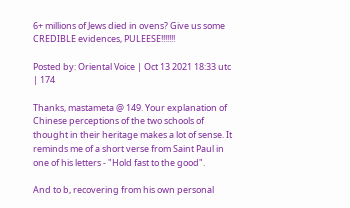6+ millions of Jews died in ovens? Give us some CREDIBLE evidences, PULEESE!!!!!!!

Posted by: Oriental Voice | Oct 13 2021 18:33 utc | 174

Thanks, mastameta @ 149. Your explanation of Chinese perceptions of the two schools of thought in their heritage makes a lot of sense. It reminds me of a short verse from Saint Paul in one of his letters - "Hold fast to the good".

And to b, recovering from his own personal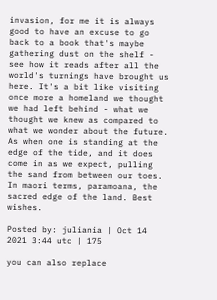invasion, for me it is always good to have an excuse to go back to a book that's maybe gathering dust on the shelf - see how it reads after all the world's turnings have brought us here. It's a bit like visiting once more a homeland we thought we had left behind - what we thought we knew as compared to what we wonder about the future. As when one is standing at the edge of the tide, and it does come in as we expect, pulling the sand from between our toes. In maori terms, paramoana, the sacred edge of the land. Best wishes.

Posted by: juliania | Oct 14 2021 3:44 utc | 175

you can also replace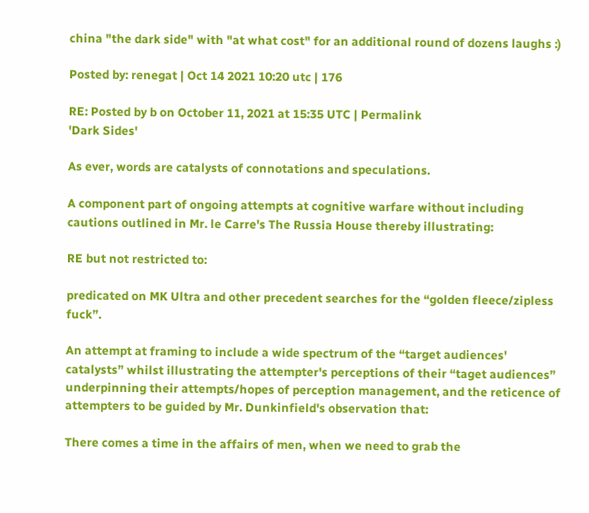china "the dark side" with "at what cost" for an additional round of dozens laughs :)

Posted by: renegat | Oct 14 2021 10:20 utc | 176

RE: Posted by b on October 11, 2021 at 15:35 UTC | Permalink
'Dark Sides'

As ever, words are catalysts of connotations and speculations.

A component part of ongoing attempts at cognitive warfare without including cautions outlined in Mr. le Carre's The Russia House thereby illustrating:

RE but not restricted to:

predicated on MK Ultra and other precedent searches for the “golden fleece/zipless fuck”.

An attempt at framing to include a wide spectrum of the “target audiences' catalysts” whilst illustrating the attempter's perceptions of their “taget audiences” underpinning their attempts/hopes of perception management, and the reticence of attempters to be guided by Mr. Dunkinfield's observation that:

There comes a time in the affairs of men, when we need to grab the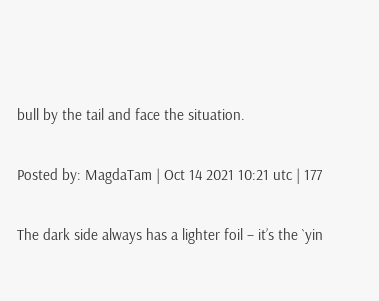bull by the tail and face the situation.

Posted by: MagdaTam | Oct 14 2021 10:21 utc | 177

The dark side always has a lighter foil – it’s the `yin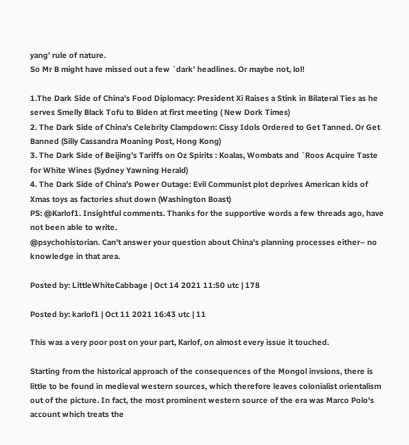yang’ rule of nature.
So Mr B might have missed out a few `dark’ headlines. Or maybe not, lol!

1.The Dark Side of China’s Food Diplomacy: President Xi Raises a Stink in Bilateral Ties as he serves Smelly Black Tofu to Biden at first meeting ( New Dork Times)
2. The Dark Side of China’s Celebrity Clampdown: Cissy Idols Ordered to Get Tanned. Or Get Banned (Silly Cassandra Moaning Post, Hong Kong)
3. The Dark Side of Beijing’s Tariffs on Oz Spirits : Koalas, Wombats and `Roos Acquire Taste for White Wines (Sydney Yawning Herald)
4. The Dark Side of China’s Power Outage: Evil Communist plot deprives American kids of Xmas toys as factories shut down (Washington Boast)
PS: @Karlof1. Insightful comments. Thanks for the supportive words a few threads ago, have not been able to write.
@psychohistorian. Can’t answer your question about China’s planning processes either– no knowledge in that area.

Posted by: LittleWhiteCabbage | Oct 14 2021 11:50 utc | 178

Posted by: karlof1 | Oct 11 2021 16:43 utc | 11

This was a very poor post on your part, Karlof, on almost every issue it touched.

Starting from the historical approach of the consequences of the Mongol invsions, there is little to be found in medieval western sources, which therefore leaves colonialist orientalism out of the picture. In fact, the most prominent western source of the era was Marco Polo's account which treats the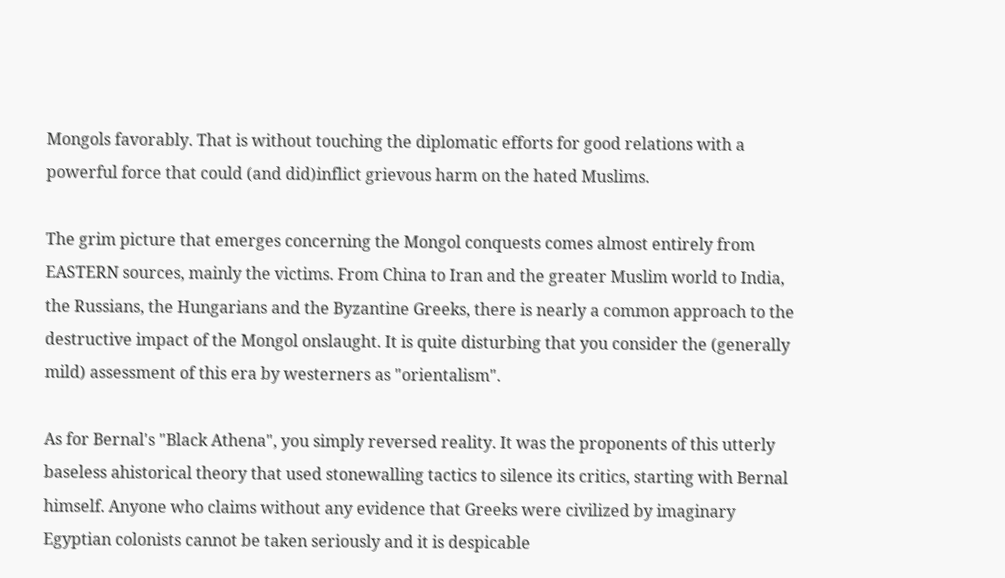Mongols favorably. That is without touching the diplomatic efforts for good relations with a powerful force that could (and did)inflict grievous harm on the hated Muslims.

The grim picture that emerges concerning the Mongol conquests comes almost entirely from EASTERN sources, mainly the victims. From China to Iran and the greater Muslim world to India, the Russians, the Hungarians and the Byzantine Greeks, there is nearly a common approach to the destructive impact of the Mongol onslaught. It is quite disturbing that you consider the (generally mild) assessment of this era by westerners as "orientalism".

As for Bernal's "Black Athena", you simply reversed reality. It was the proponents of this utterly baseless ahistorical theory that used stonewalling tactics to silence its critics, starting with Bernal himself. Anyone who claims without any evidence that Greeks were civilized by imaginary Egyptian colonists cannot be taken seriously and it is despicable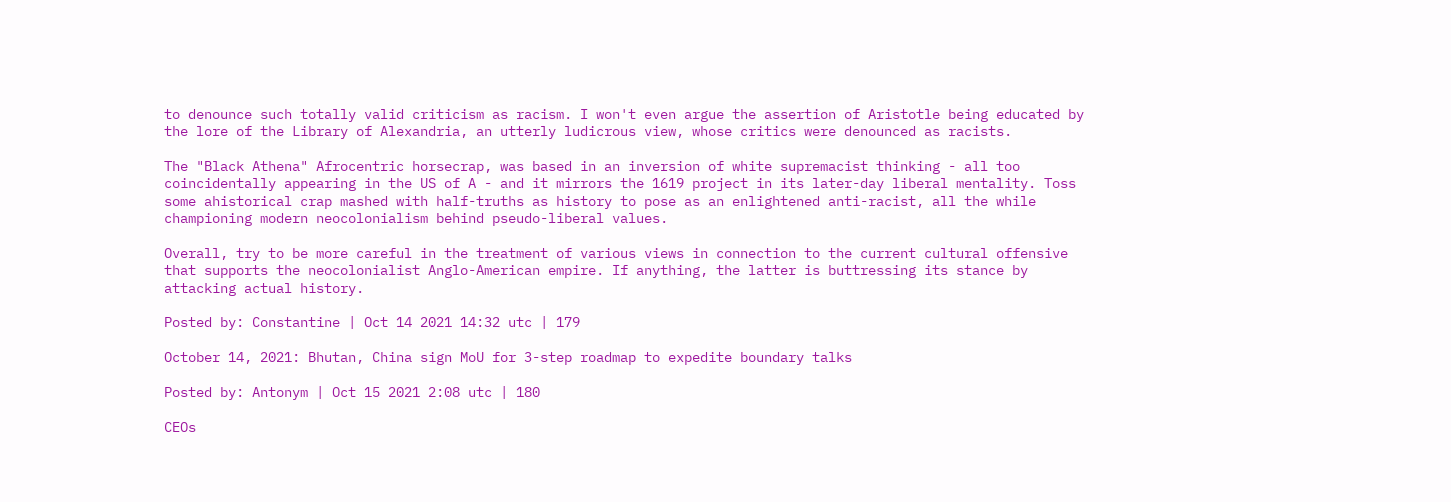to denounce such totally valid criticism as racism. I won't even argue the assertion of Aristotle being educated by the lore of the Library of Alexandria, an utterly ludicrous view, whose critics were denounced as racists.

The "Black Athena" Afrocentric horsecrap, was based in an inversion of white supremacist thinking - all too coincidentally appearing in the US of A - and it mirrors the 1619 project in its later-day liberal mentality. Toss some ahistorical crap mashed with half-truths as history to pose as an enlightened anti-racist, all the while championing modern neocolonialism behind pseudo-liberal values.

Overall, try to be more careful in the treatment of various views in connection to the current cultural offensive that supports the neocolonialist Anglo-American empire. If anything, the latter is buttressing its stance by attacking actual history.

Posted by: Constantine | Oct 14 2021 14:32 utc | 179

October 14, 2021: Bhutan, China sign MoU for 3-step roadmap to expedite boundary talks

Posted by: Antonym | Oct 15 2021 2:08 utc | 180

CEOs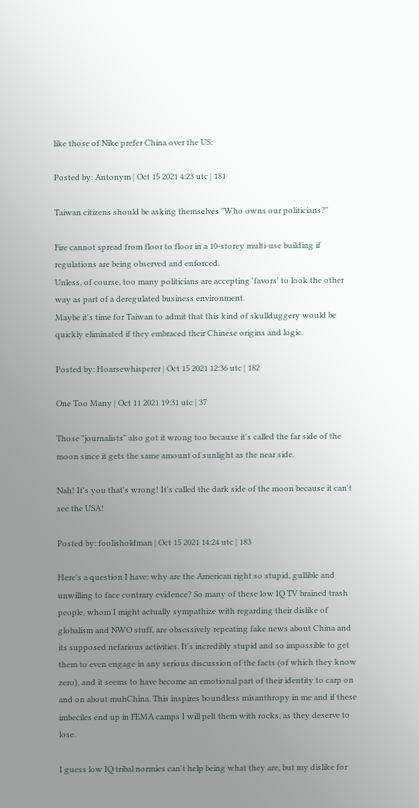like those of Nike prefer China over the US:

Posted by: Antonym | Oct 15 2021 4:23 utc | 181

Taiwan citizens should be asking themselves "Who owns our politicians?"

Fire cannot spread from floor to floor in a 10-storey multi-use building if regulations are being observed and enforced.
Unless, of course, too many politicians are accepting 'favors' to look the other way as part of a deregulated business environment.
Maybe it's time for Taiwan to admit that this kind of skullduggery would be quickly eliminated if they embraced their Chinese origins and logic.

Posted by: Hoarsewhisperer | Oct 15 2021 12:36 utc | 182

One Too Many | Oct 11 2021 19:31 utc | 37

Those "journalists" also got it wrong too because it's called the far side of the moon since it gets the same amount of sunlight as the near side.

Nah! It's you that's wrong! It's called the dark side of the moon because it can't see the USA!

Posted by: foolisholdman | Oct 15 2021 14:24 utc | 183

Here's a question I have: why are the American right so stupid, gullible and unwilling to face contrary evidence? So many of these low IQ TV brained trash people, whom I might actually sympathize with regarding their dislike of globalism and NWO stuff, are obsessively repeating fake news about China and its supposed nefarious activities. It's incredibly stupid and so impossible to get them to even engage in any serious discussion of the facts (of which they know zero), and it seems to have become an emotional part of their identity to carp on and on about muhChina. This inspires boundless misanthropy in me and if these imbeciles end up in FEMA camps I will pelt them with rocks, as they deserve to lose.

I guess low IQ tribal normies can't help being what they are, but my dislike for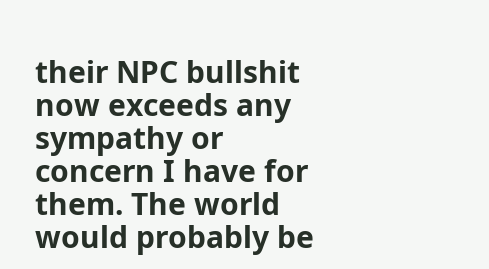their NPC bullshit now exceeds any sympathy or concern I have for them. The world would probably be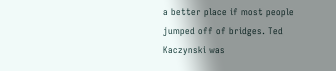a better place if most people jumped off of bridges. Ted Kaczynski was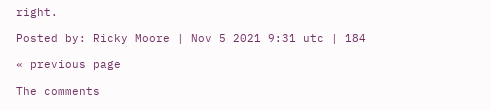right.

Posted by: Ricky Moore | Nov 5 2021 9:31 utc | 184

« previous page

The comments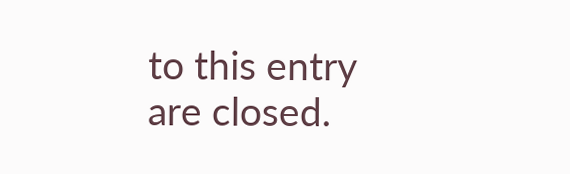to this entry are closed.